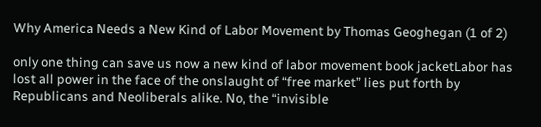Why America Needs a New Kind of Labor Movement by Thomas Geoghegan (1 of 2)

only one thing can save us now a new kind of labor movement book jacketLabor has lost all power in the face of the onslaught of “free market” lies put forth by Republicans and Neoliberals alike. No, the “invisible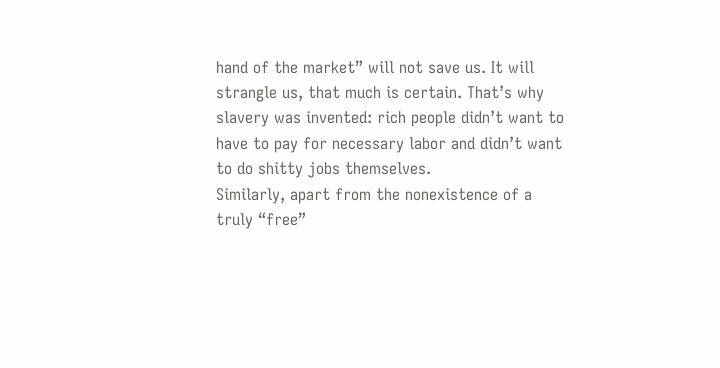hand of the market” will not save us. It will strangle us, that much is certain. That’s why slavery was invented: rich people didn’t want to have to pay for necessary labor and didn’t want to do shitty jobs themselves.
Similarly, apart from the nonexistence of a truly “free”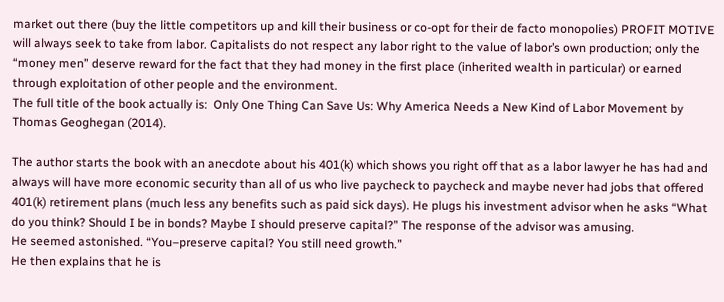market out there (buy the little competitors up and kill their business or co-opt for their de facto monopolies) PROFIT MOTIVE will always seek to take from labor. Capitalists do not respect any labor right to the value of labor’s own production; only the “money men” deserve reward for the fact that they had money in the first place (inherited wealth in particular) or earned through exploitation of other people and the environment.
The full title of the book actually is:  Only One Thing Can Save Us: Why America Needs a New Kind of Labor Movement by Thomas Geoghegan (2014).

The author starts the book with an anecdote about his 401(k) which shows you right off that as a labor lawyer he has had and always will have more economic security than all of us who live paycheck to paycheck and maybe never had jobs that offered 401(k) retirement plans (much less any benefits such as paid sick days). He plugs his investment advisor when he asks “What do you think? Should I be in bonds? Maybe I should preserve capital?” The response of the advisor was amusing.
He seemed astonished. “You–preserve capital? You still need growth.”
He then explains that he is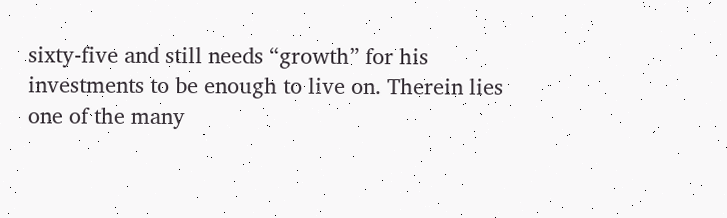sixty-five and still needs “growth” for his investments to be enough to live on. Therein lies one of the many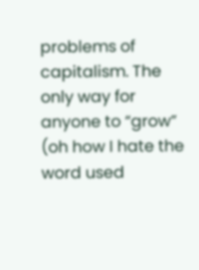problems of capitalism. The only way for anyone to “grow” (oh how I hate the word used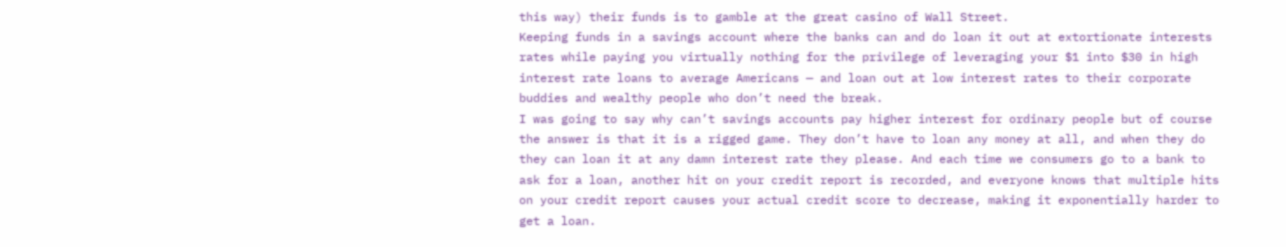this way) their funds is to gamble at the great casino of Wall Street.
Keeping funds in a savings account where the banks can and do loan it out at extortionate interests rates while paying you virtually nothing for the privilege of leveraging your $1 into $30 in high interest rate loans to average Americans — and loan out at low interest rates to their corporate buddies and wealthy people who don’t need the break.
I was going to say why can’t savings accounts pay higher interest for ordinary people but of course the answer is that it is a rigged game. They don’t have to loan any money at all, and when they do they can loan it at any damn interest rate they please. And each time we consumers go to a bank to ask for a loan, another hit on your credit report is recorded, and everyone knows that multiple hits on your credit report causes your actual credit score to decrease, making it exponentially harder to get a loan.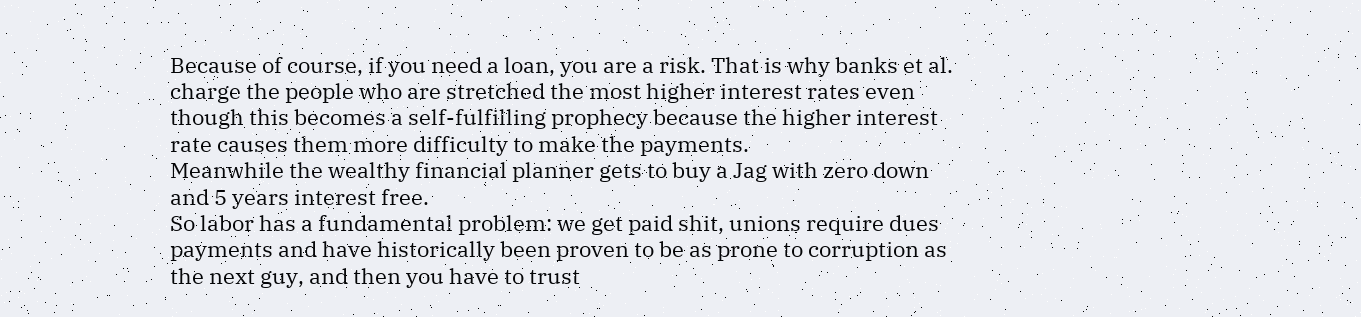Because of course, if you need a loan, you are a risk. That is why banks et al. charge the people who are stretched the most higher interest rates even though this becomes a self-fulfilling prophecy because the higher interest rate causes them more difficulty to make the payments.
Meanwhile the wealthy financial planner gets to buy a Jag with zero down and 5 years interest free.
So labor has a fundamental problem: we get paid shit, unions require dues payments and have historically been proven to be as prone to corruption as the next guy, and then you have to trust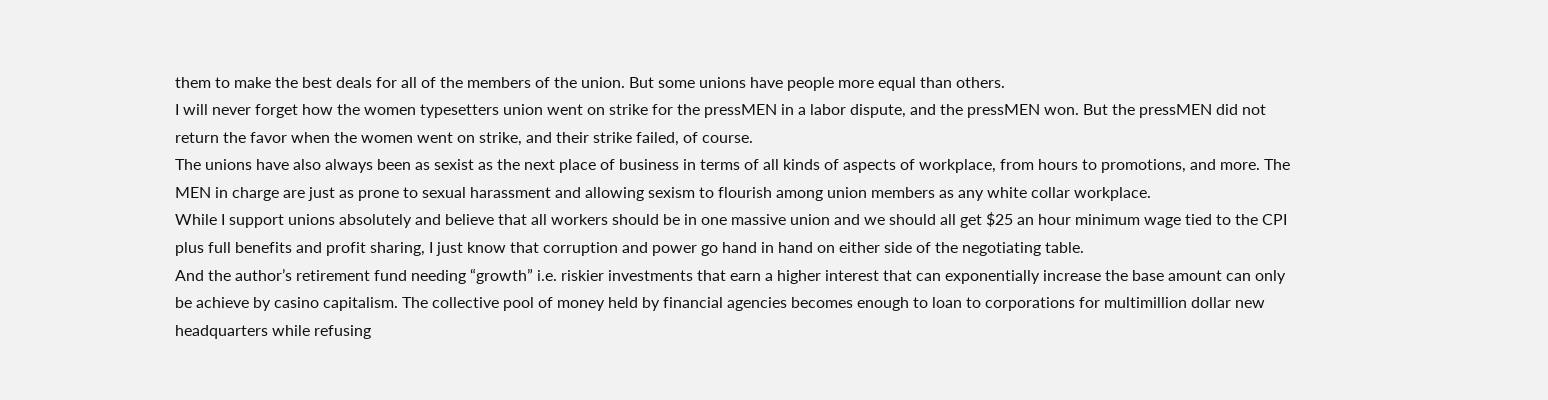them to make the best deals for all of the members of the union. But some unions have people more equal than others.
I will never forget how the women typesetters union went on strike for the pressMEN in a labor dispute, and the pressMEN won. But the pressMEN did not return the favor when the women went on strike, and their strike failed, of course.
The unions have also always been as sexist as the next place of business in terms of all kinds of aspects of workplace, from hours to promotions, and more. The MEN in charge are just as prone to sexual harassment and allowing sexism to flourish among union members as any white collar workplace.
While I support unions absolutely and believe that all workers should be in one massive union and we should all get $25 an hour minimum wage tied to the CPI plus full benefits and profit sharing, I just know that corruption and power go hand in hand on either side of the negotiating table.
And the author’s retirement fund needing “growth” i.e. riskier investments that earn a higher interest that can exponentially increase the base amount can only be achieve by casino capitalism. The collective pool of money held by financial agencies becomes enough to loan to corporations for multimillion dollar new headquarters while refusing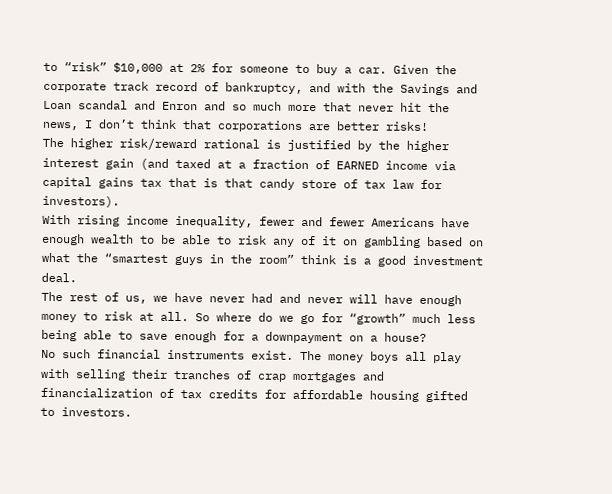to “risk” $10,000 at 2% for someone to buy a car. Given the corporate track record of bankruptcy, and with the Savings and Loan scandal and Enron and so much more that never hit the news, I don’t think that corporations are better risks!
The higher risk/reward rational is justified by the higher interest gain (and taxed at a fraction of EARNED income via capital gains tax that is that candy store of tax law for investors).
With rising income inequality, fewer and fewer Americans have enough wealth to be able to risk any of it on gambling based on what the “smartest guys in the room” think is a good investment deal.
The rest of us, we have never had and never will have enough money to risk at all. So where do we go for “growth” much less being able to save enough for a downpayment on a house?
No such financial instruments exist. The money boys all play with selling their tranches of crap mortgages and financialization of tax credits for affordable housing gifted to investors.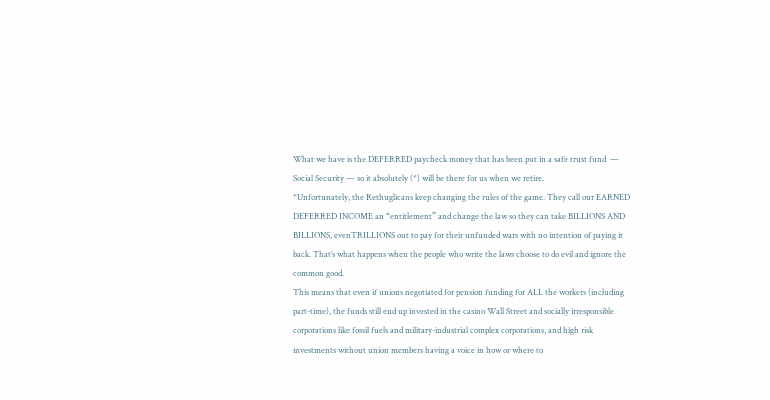What we have is the DEFERRED paycheck money that has been put in a safe trust fund  — Social Security — so it absolutely (*) will be there for us when we retire.
*Unfortunately, the Rethuglicans keep changing the rules of the game. They call our EARNED DEFERRED INCOME an “entitlement” and change the law so they can take BILLIONS AND BILLIONS, evenTRILLIONS out to pay for their unfunded wars with no intention of paying it back. That’s what happens when the people who write the laws choose to do evil and ignore the common good.
This means that even if unions negotiated for pension funding for ALL the workers (including part-time), the funds still end up invested in the casino Wall Street and socially irresponsible corporations like fossil fuels and military-industrial complex corporations, and high risk investments without union members having a voice in how or where to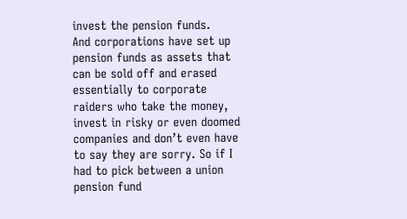invest the pension funds.
And corporations have set up pension funds as assets that can be sold off and erased essentially to corporate raiders who take the money, invest in risky or even doomed companies and don’t even have to say they are sorry. So if I had to pick between a union pension fund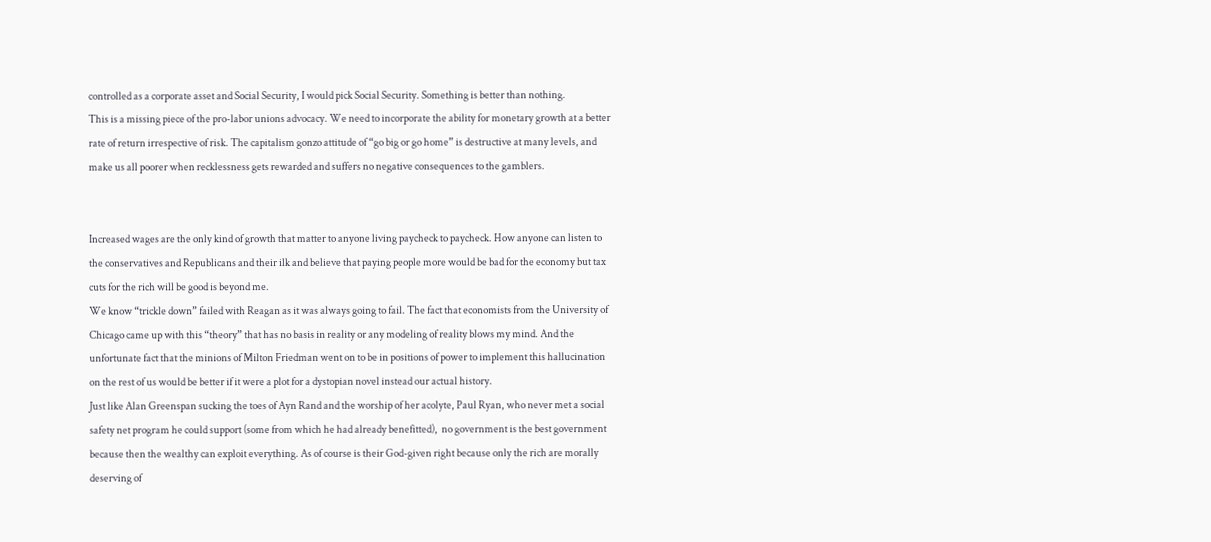controlled as a corporate asset and Social Security, I would pick Social Security. Something is better than nothing.
This is a missing piece of the pro-labor unions advocacy. We need to incorporate the ability for monetary growth at a better rate of return irrespective of risk. The capitalism gonzo attitude of “go big or go home” is destructive at many levels, and make us all poorer when recklessness gets rewarded and suffers no negative consequences to the gamblers.


Increased wages are the only kind of growth that matter to anyone living paycheck to paycheck. How anyone can listen to the conservatives and Republicans and their ilk and believe that paying people more would be bad for the economy but tax cuts for the rich will be good is beyond me.
We know “trickle down” failed with Reagan as it was always going to fail. The fact that economists from the University of Chicago came up with this “theory” that has no basis in reality or any modeling of reality blows my mind. And the unfortunate fact that the minions of Milton Friedman went on to be in positions of power to implement this hallucination on the rest of us would be better if it were a plot for a dystopian novel instead our actual history.
Just like Alan Greenspan sucking the toes of Ayn Rand and the worship of her acolyte, Paul Ryan, who never met a social safety net program he could support (some from which he had already benefitted),  no government is the best government because then the wealthy can exploit everything. As of course is their God-given right because only the rich are morally deserving of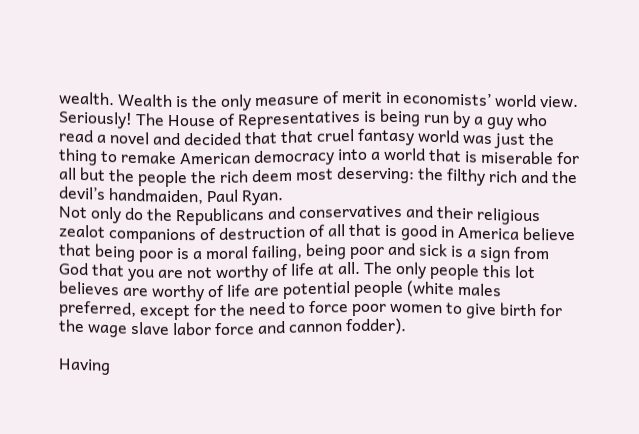wealth. Wealth is the only measure of merit in economists’ world view.
Seriously! The House of Representatives is being run by a guy who read a novel and decided that that cruel fantasy world was just the thing to remake American democracy into a world that is miserable for all but the people the rich deem most deserving: the filthy rich and the devil’s handmaiden, Paul Ryan.
Not only do the Republicans and conservatives and their religious zealot companions of destruction of all that is good in America believe that being poor is a moral failing, being poor and sick is a sign from God that you are not worthy of life at all. The only people this lot believes are worthy of life are potential people (white males preferred, except for the need to force poor women to give birth for the wage slave labor force and cannon fodder).

Having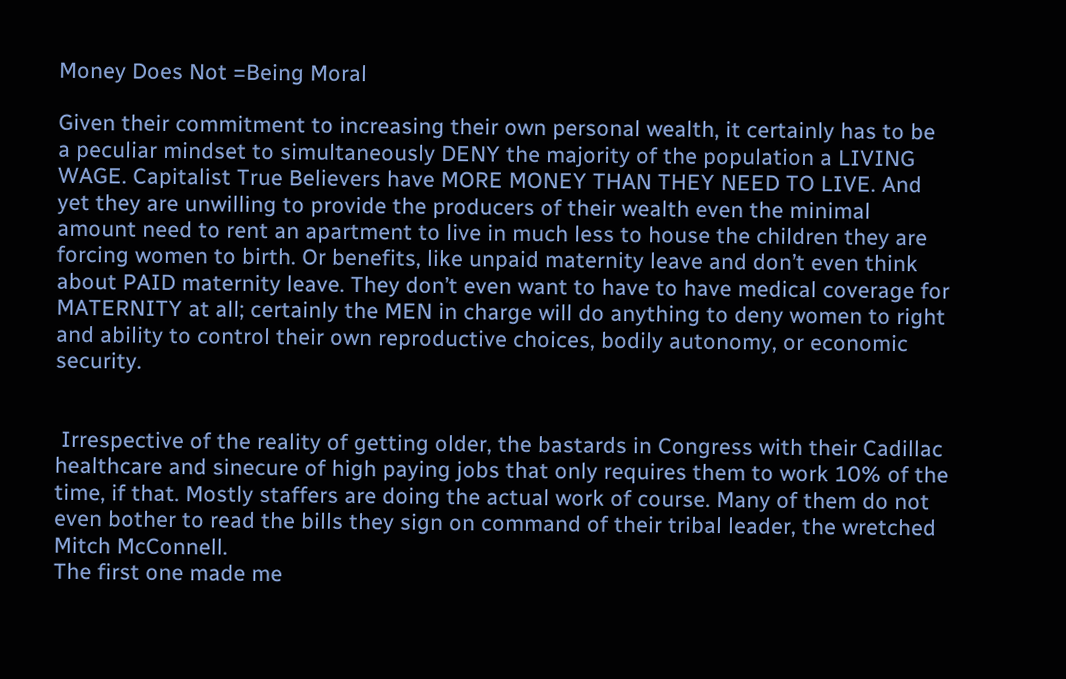Money Does Not =Being Moral

Given their commitment to increasing their own personal wealth, it certainly has to be a peculiar mindset to simultaneously DENY the majority of the population a LIVING WAGE. Capitalist True Believers have MORE MONEY THAN THEY NEED TO LIVE. And yet they are unwilling to provide the producers of their wealth even the minimal amount need to rent an apartment to live in much less to house the children they are forcing women to birth. Or benefits, like unpaid maternity leave and don’t even think about PAID maternity leave. They don’t even want to have to have medical coverage for MATERNITY at all; certainly the MEN in charge will do anything to deny women to right and ability to control their own reproductive choices, bodily autonomy, or economic security.


 Irrespective of the reality of getting older, the bastards in Congress with their Cadillac healthcare and sinecure of high paying jobs that only requires them to work 10% of the time, if that. Mostly staffers are doing the actual work of course. Many of them do not even bother to read the bills they sign on command of their tribal leader, the wretched Mitch McConnell.
The first one made me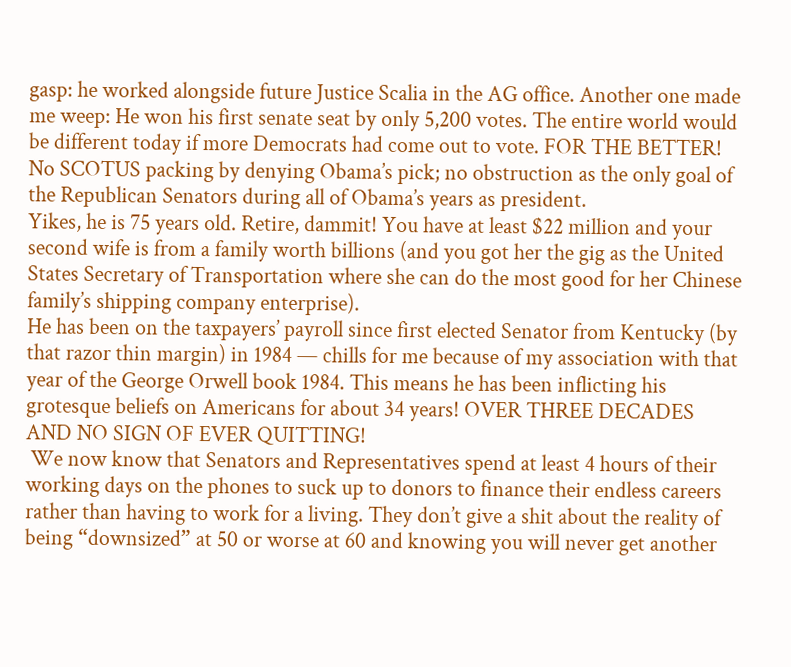gasp: he worked alongside future Justice Scalia in the AG office. Another one made me weep: He won his first senate seat by only 5,200 votes. The entire world would be different today if more Democrats had come out to vote. FOR THE BETTER! No SCOTUS packing by denying Obama’s pick; no obstruction as the only goal of the Republican Senators during all of Obama’s years as president.
Yikes, he is 75 years old. Retire, dammit! You have at least $22 million and your second wife is from a family worth billions (and you got her the gig as the United States Secretary of Transportation where she can do the most good for her Chinese family’s shipping company enterprise).
He has been on the taxpayers’ payroll since first elected Senator from Kentucky (by that razor thin margin) in 1984 — chills for me because of my association with that year of the George Orwell book 1984. This means he has been inflicting his grotesque beliefs on Americans for about 34 years! OVER THREE DECADES AND NO SIGN OF EVER QUITTING!
 We now know that Senators and Representatives spend at least 4 hours of their working days on the phones to suck up to donors to finance their endless careers rather than having to work for a living. They don’t give a shit about the reality of being “downsized” at 50 or worse at 60 and knowing you will never get another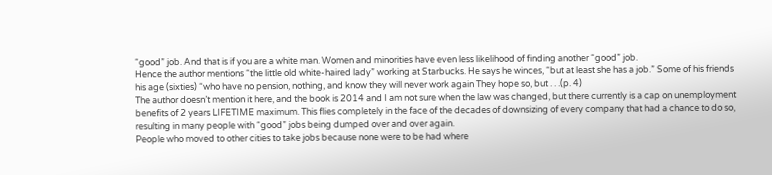“good” job. And that is if you are a white man. Women and minorities have even less likelihood of finding another “good” job.
Hence the author mentions “the little old white-haired lady” working at Starbucks. He says he winces, “but at least she has a job.” Some of his friends his age (sixties) “who have no pension, nothing, and know they will never work again They hope so, but . . .(p. 4)
The author doesn’t mention it here, and the book is 2014 and I am not sure when the law was changed, but there currently is a cap on unemployment benefits of 2 years LIFETIME maximum. This flies completely in the face of the decades of downsizing of every company that had a chance to do so, resulting in many people with “good” jobs being dumped over and over again.
People who moved to other cities to take jobs because none were to be had where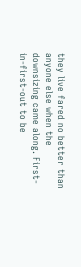they live fared no better than anyone else when the downsizing came along. First-in-first-out to be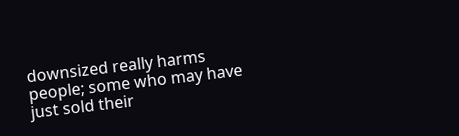downsized really harms people; some who may have just sold their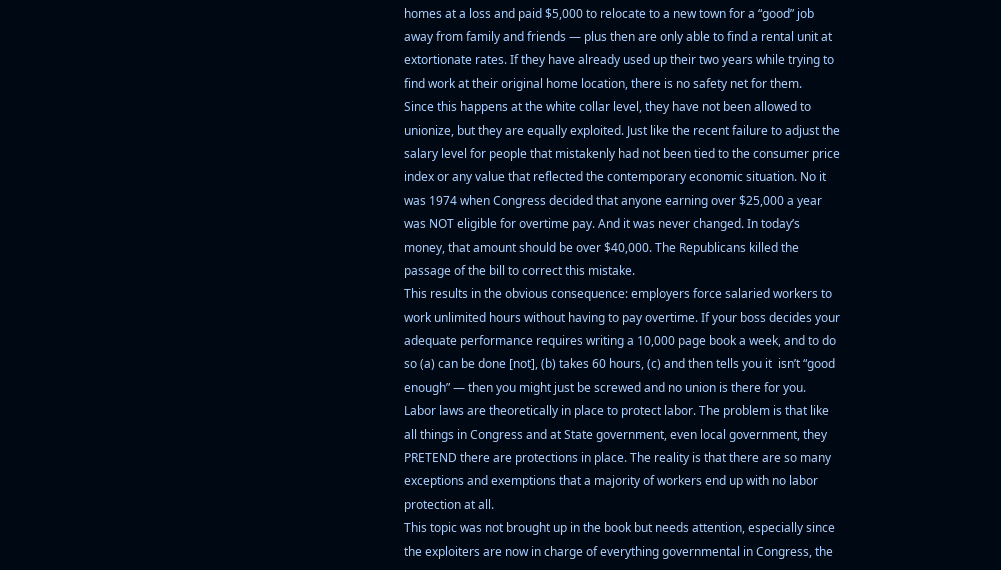homes at a loss and paid $5,000 to relocate to a new town for a “good” job away from family and friends — plus then are only able to find a rental unit at extortionate rates. If they have already used up their two years while trying to find work at their original home location, there is no safety net for them.
Since this happens at the white collar level, they have not been allowed to unionize, but they are equally exploited. Just like the recent failure to adjust the salary level for people that mistakenly had not been tied to the consumer price index or any value that reflected the contemporary economic situation. No it was 1974 when Congress decided that anyone earning over $25,000 a year was NOT eligible for overtime pay. And it was never changed. In today’s money, that amount should be over $40,000. The Republicans killed the passage of the bill to correct this mistake.
This results in the obvious consequence: employers force salaried workers to work unlimited hours without having to pay overtime. If your boss decides your adequate performance requires writing a 10,000 page book a week, and to do so (a) can be done [not], (b) takes 60 hours, (c) and then tells you it  isn’t “good enough” — then you might just be screwed and no union is there for you.
Labor laws are theoretically in place to protect labor. The problem is that like all things in Congress and at State government, even local government, they PRETEND there are protections in place. The reality is that there are so many exceptions and exemptions that a majority of workers end up with no labor protection at all.
This topic was not brought up in the book but needs attention, especially since the exploiters are now in charge of everything governmental in Congress, the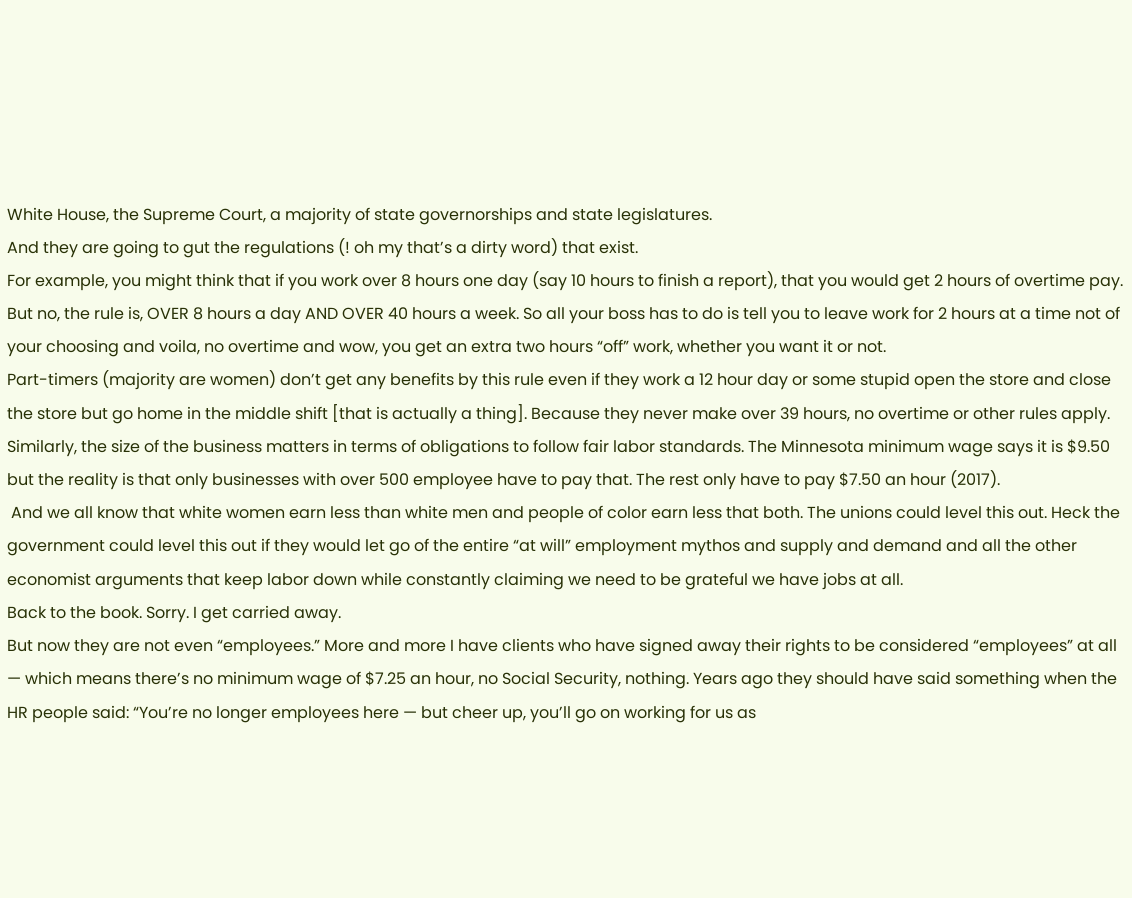White House, the Supreme Court, a majority of state governorships and state legislatures.
And they are going to gut the regulations (! oh my that’s a dirty word) that exist.
For example, you might think that if you work over 8 hours one day (say 10 hours to finish a report), that you would get 2 hours of overtime pay. But no, the rule is, OVER 8 hours a day AND OVER 40 hours a week. So all your boss has to do is tell you to leave work for 2 hours at a time not of your choosing and voila, no overtime and wow, you get an extra two hours “off” work, whether you want it or not.
Part-timers (majority are women) don’t get any benefits by this rule even if they work a 12 hour day or some stupid open the store and close the store but go home in the middle shift [that is actually a thing]. Because they never make over 39 hours, no overtime or other rules apply.
Similarly, the size of the business matters in terms of obligations to follow fair labor standards. The Minnesota minimum wage says it is $9.50 but the reality is that only businesses with over 500 employee have to pay that. The rest only have to pay $7.50 an hour (2017).
 And we all know that white women earn less than white men and people of color earn less that both. The unions could level this out. Heck the government could level this out if they would let go of the entire “at will” employment mythos and supply and demand and all the other economist arguments that keep labor down while constantly claiming we need to be grateful we have jobs at all.
Back to the book. Sorry. I get carried away.
But now they are not even “employees.” More and more I have clients who have signed away their rights to be considered “employees” at all — which means there’s no minimum wage of $7.25 an hour, no Social Security, nothing. Years ago they should have said something when the HR people said: “You’re no longer employees here — but cheer up, you’ll go on working for us as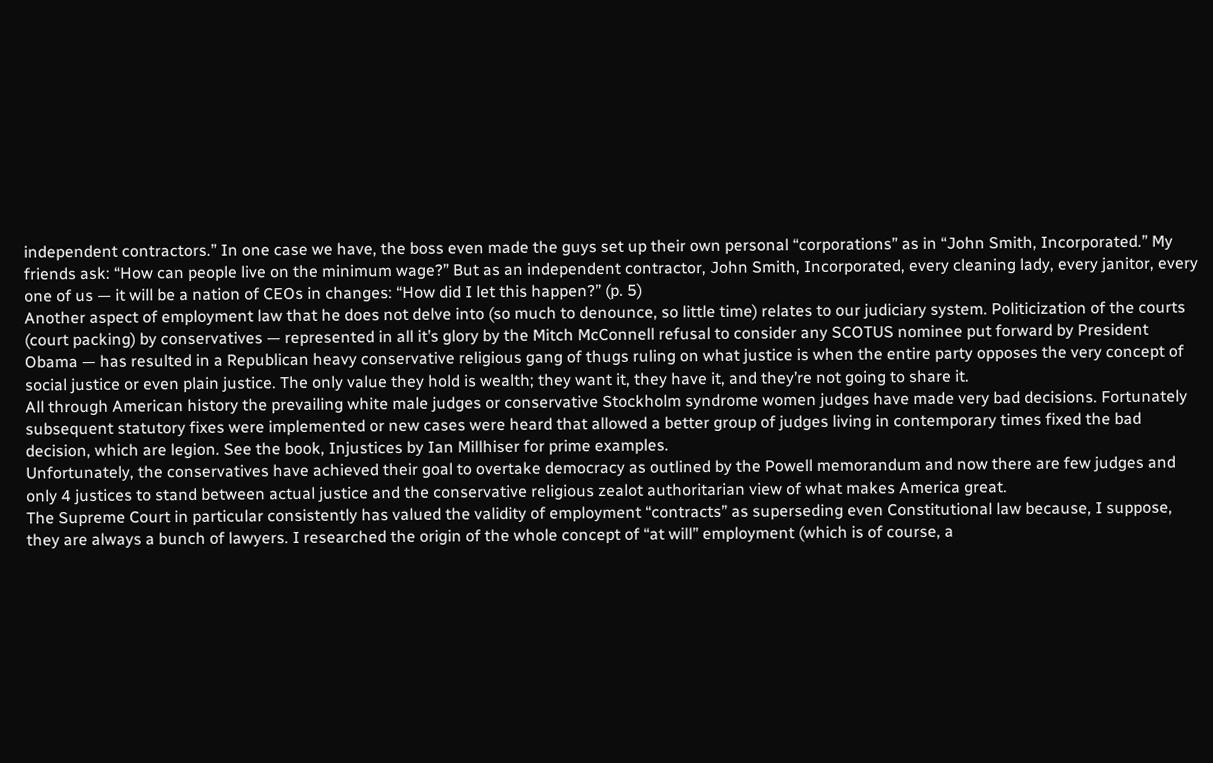independent contractors.” In one case we have, the boss even made the guys set up their own personal “corporations” as in “John Smith, Incorporated.” My friends ask: “How can people live on the minimum wage?” But as an independent contractor, John Smith, Incorporated, every cleaning lady, every janitor, every one of us — it will be a nation of CEOs in changes: “How did I let this happen?” (p. 5)
Another aspect of employment law that he does not delve into (so much to denounce, so little time) relates to our judiciary system. Politicization of the courts (court packing) by conservatives — represented in all it’s glory by the Mitch McConnell refusal to consider any SCOTUS nominee put forward by President Obama — has resulted in a Republican heavy conservative religious gang of thugs ruling on what justice is when the entire party opposes the very concept of social justice or even plain justice. The only value they hold is wealth; they want it, they have it, and they’re not going to share it.
All through American history the prevailing white male judges or conservative Stockholm syndrome women judges have made very bad decisions. Fortunately subsequent statutory fixes were implemented or new cases were heard that allowed a better group of judges living in contemporary times fixed the bad decision, which are legion. See the book, Injustices by Ian Millhiser for prime examples.
Unfortunately, the conservatives have achieved their goal to overtake democracy as outlined by the Powell memorandum and now there are few judges and only 4 justices to stand between actual justice and the conservative religious zealot authoritarian view of what makes America great.
The Supreme Court in particular consistently has valued the validity of employment “contracts” as superseding even Constitutional law because, I suppose, they are always a bunch of lawyers. I researched the origin of the whole concept of “at will” employment (which is of course, a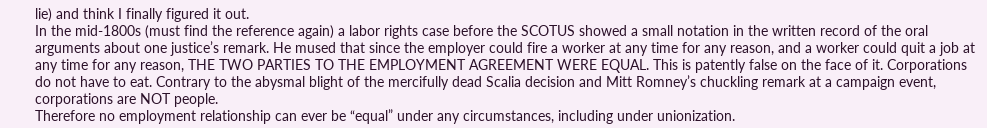lie) and think I finally figured it out.
In the mid-1800s (must find the reference again) a labor rights case before the SCOTUS showed a small notation in the written record of the oral arguments about one justice’s remark. He mused that since the employer could fire a worker at any time for any reason, and a worker could quit a job at any time for any reason, THE TWO PARTIES TO THE EMPLOYMENT AGREEMENT WERE EQUAL. This is patently false on the face of it. Corporations do not have to eat. Contrary to the abysmal blight of the mercifully dead Scalia decision and Mitt Romney’s chuckling remark at a campaign event, corporations are NOT people.
Therefore no employment relationship can ever be “equal” under any circumstances, including under unionization.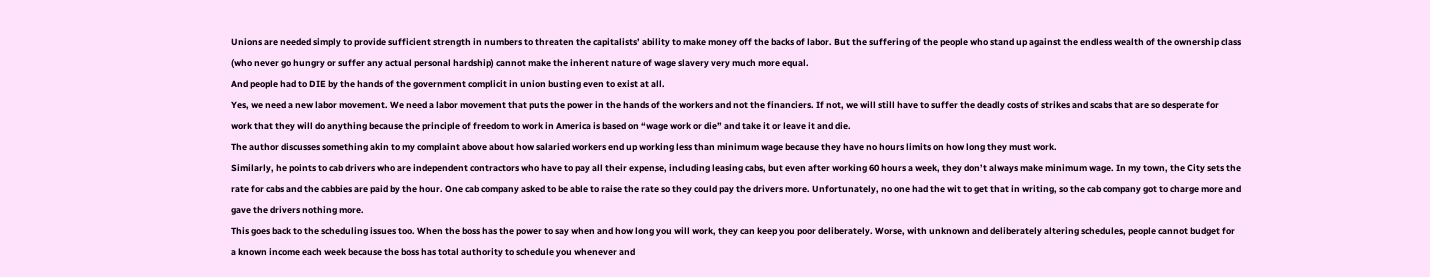Unions are needed simply to provide sufficient strength in numbers to threaten the capitalists’ ability to make money off the backs of labor. But the suffering of the people who stand up against the endless wealth of the ownership class (who never go hungry or suffer any actual personal hardship) cannot make the inherent nature of wage slavery very much more equal.
And people had to DIE by the hands of the government complicit in union busting even to exist at all.
Yes, we need a new labor movement. We need a labor movement that puts the power in the hands of the workers and not the financiers. If not, we will still have to suffer the deadly costs of strikes and scabs that are so desperate for work that they will do anything because the principle of freedom to work in America is based on “wage work or die” and take it or leave it and die.
The author discusses something akin to my complaint above about how salaried workers end up working less than minimum wage because they have no hours limits on how long they must work.
Similarly, he points to cab drivers who are independent contractors who have to pay all their expense, including leasing cabs, but even after working 60 hours a week, they don’t always make minimum wage. In my town, the City sets the rate for cabs and the cabbies are paid by the hour. One cab company asked to be able to raise the rate so they could pay the drivers more. Unfortunately, no one had the wit to get that in writing, so the cab company got to charge more and gave the drivers nothing more.
This goes back to the scheduling issues too. When the boss has the power to say when and how long you will work, they can keep you poor deliberately. Worse, with unknown and deliberately altering schedules, people cannot budget for a known income each week because the boss has total authority to schedule you whenever and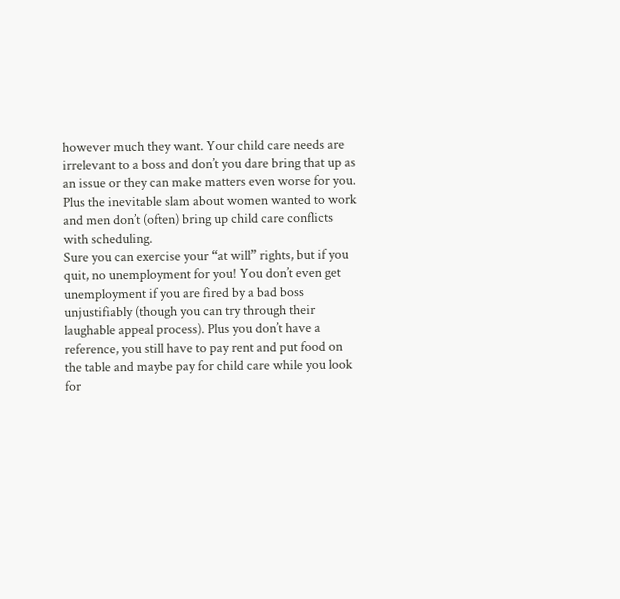however much they want. Your child care needs are irrelevant to a boss and don’t you dare bring that up as an issue or they can make matters even worse for you. Plus the inevitable slam about women wanted to work and men don’t (often) bring up child care conflicts with scheduling.
Sure you can exercise your “at will” rights, but if you quit, no unemployment for you! You don’t even get unemployment if you are fired by a bad boss unjustifiably (though you can try through their laughable appeal process). Plus you don’t have a reference, you still have to pay rent and put food on the table and maybe pay for child care while you look for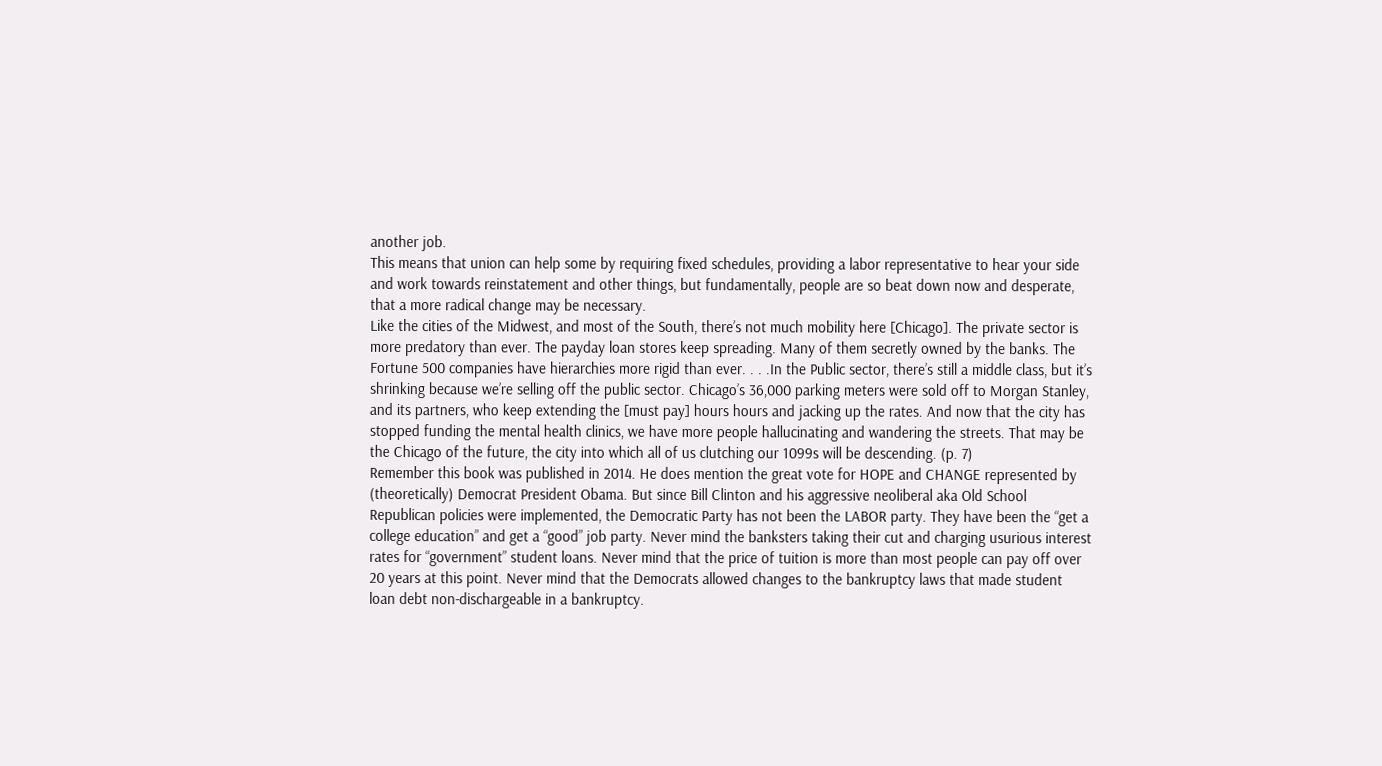another job.
This means that union can help some by requiring fixed schedules, providing a labor representative to hear your side and work towards reinstatement and other things, but fundamentally, people are so beat down now and desperate, that a more radical change may be necessary.
Like the cities of the Midwest, and most of the South, there’s not much mobility here [Chicago]. The private sector is more predatory than ever. The payday loan stores keep spreading. Many of them secretly owned by the banks. The Fortune 500 companies have hierarchies more rigid than ever. . . .In the Public sector, there’s still a middle class, but it’s shrinking because we’re selling off the public sector. Chicago’s 36,000 parking meters were sold off to Morgan Stanley, and its partners, who keep extending the [must pay] hours hours and jacking up the rates. And now that the city has stopped funding the mental health clinics, we have more people hallucinating and wandering the streets. That may be the Chicago of the future, the city into which all of us clutching our 1099s will be descending. (p. 7)
Remember this book was published in 2014. He does mention the great vote for HOPE and CHANGE represented by (theoretically) Democrat President Obama. But since Bill Clinton and his aggressive neoliberal aka Old School Republican policies were implemented, the Democratic Party has not been the LABOR party. They have been the “get a college education” and get a “good” job party. Never mind the banksters taking their cut and charging usurious interest rates for “government” student loans. Never mind that the price of tuition is more than most people can pay off over 20 years at this point. Never mind that the Democrats allowed changes to the bankruptcy laws that made student loan debt non-dischargeable in a bankruptcy.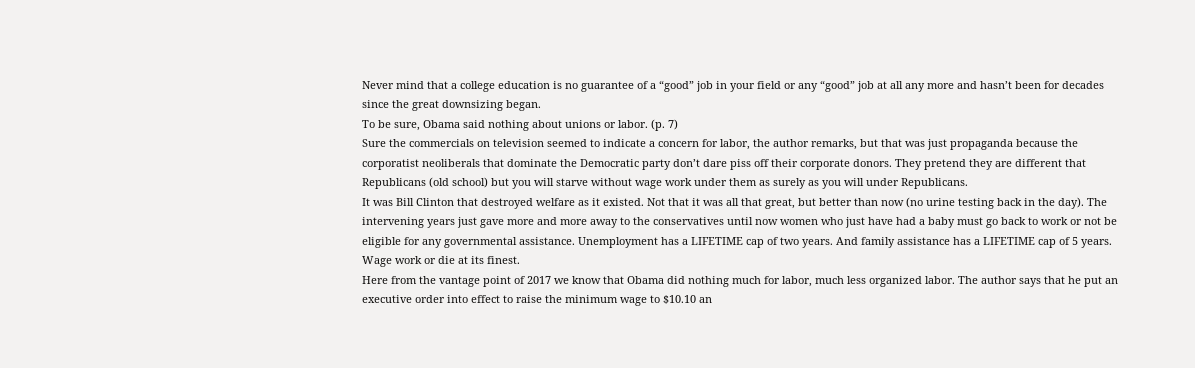Never mind that a college education is no guarantee of a “good” job in your field or any “good” job at all any more and hasn’t been for decades since the great downsizing began.
To be sure, Obama said nothing about unions or labor. (p. 7)
Sure the commercials on television seemed to indicate a concern for labor, the author remarks, but that was just propaganda because the corporatist neoliberals that dominate the Democratic party don’t dare piss off their corporate donors. They pretend they are different that Republicans (old school) but you will starve without wage work under them as surely as you will under Republicans.
It was Bill Clinton that destroyed welfare as it existed. Not that it was all that great, but better than now (no urine testing back in the day). The intervening years just gave more and more away to the conservatives until now women who just have had a baby must go back to work or not be eligible for any governmental assistance. Unemployment has a LIFETIME cap of two years. And family assistance has a LIFETIME cap of 5 years. Wage work or die at its finest.
Here from the vantage point of 2017 we know that Obama did nothing much for labor, much less organized labor. The author says that he put an executive order into effect to raise the minimum wage to $10.10 an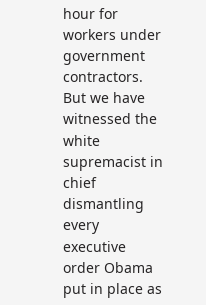hour for workers under government contractors. But we have witnessed the white supremacist in chief dismantling every executive order Obama put in place as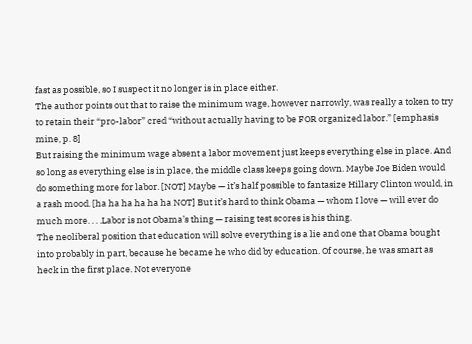fast as possible, so I suspect it no longer is in place either.
The author points out that to raise the minimum wage, however narrowly, was really a token to try to retain their “pro-labor” cred “without actually having to be FOR organized labor.” [emphasis mine, p. 8]
But raising the minimum wage absent a labor movement just keeps everything else in place. And so long as everything else is in place, the middle class keeps going down. Maybe Joe Biden would do something more for labor. [NOT] Maybe — it’s half possible to fantasize Hillary Clinton would, in a rash mood. [ha ha ha ha ha ha NOT] But it’s hard to think Obama — whom I love — will ever do much more. . . .Labor is not Obama’s thing — raising test scores is his thing.
The neoliberal position that education will solve everything is a lie and one that Obama bought into probably in part, because he became he who did by education. Of course, he was smart as heck in the first place. Not everyone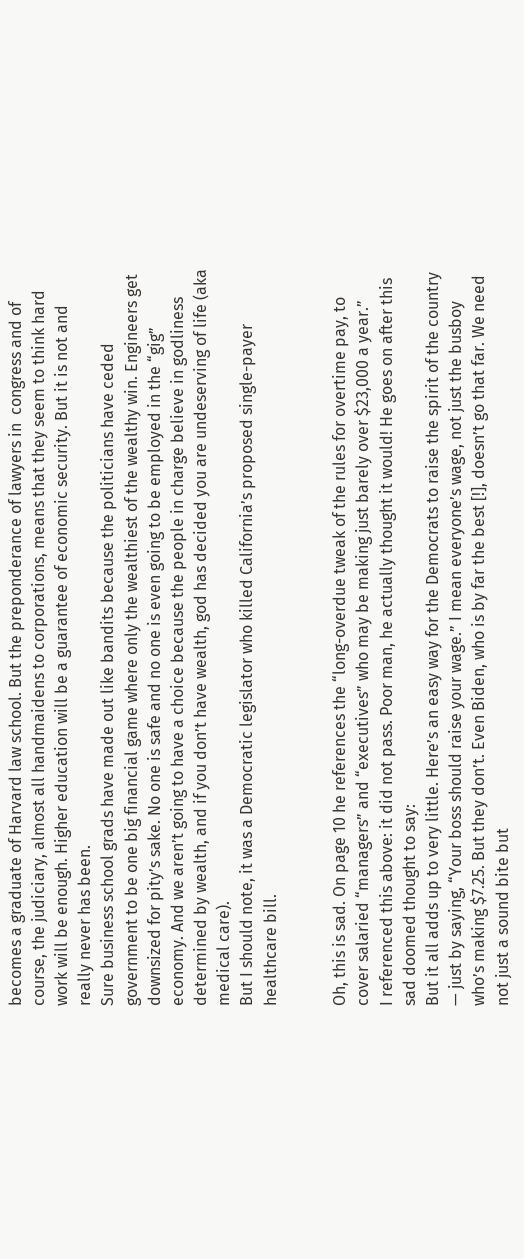becomes a graduate of Harvard law school. But the preponderance of lawyers in  congress and of course, the judiciary, almost all handmaidens to corporations, means that they seem to think hard work will be enough. Higher education will be a guarantee of economic security. But it is not and really never has been.
Sure business school grads have made out like bandits because the politicians have ceded government to be one big financial game where only the wealthiest of the wealthy win. Engineers get downsized for pity’s sake. No one is safe and no one is even going to be employed in the “gig” economy. And we aren’t going to have a choice because the people in charge believe in godliness determined by wealth, and if you don’t have wealth, god has decided you are undeserving of life (aka medical care).
But I should note, it was a Democratic legislator who killed California’s proposed single-payer healthcare bill.


Oh, this is sad. On page 10 he references the “long-overdue tweak of the rules for overtime pay, to cover salaried “managers” and “executives” who may be making just barely over $23,000 a year.”
I referenced this above: it did not pass. Poor man, he actually thought it would! He goes on after this sad doomed thought to say:
But it all adds up to very little. Here’s an easy way for the Democrats to raise the spirit of the country — just by saying, “Your boss should raise your wage.” I mean everyone’s wage, not just the busboy who’s making $7.25. But they don’t. Even Biden, who is by far the best [!], doesn’t go that far. We need not just a sound bite but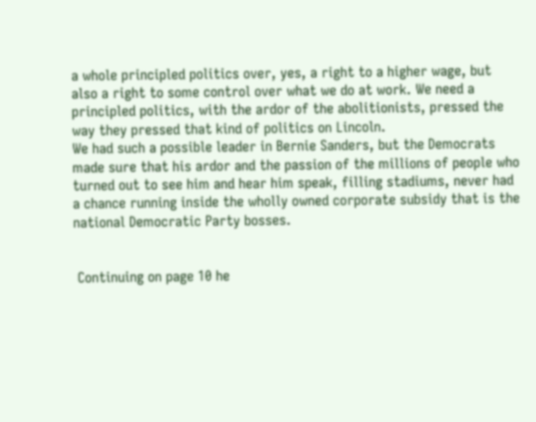a whole principled politics over, yes, a right to a higher wage, but also a right to some control over what we do at work. We need a principled politics, with the ardor of the abolitionists, pressed the way they pressed that kind of politics on Lincoln.
We had such a possible leader in Bernie Sanders, but the Democrats made sure that his ardor and the passion of the millions of people who turned out to see him and hear him speak, filling stadiums, never had a chance running inside the wholly owned corporate subsidy that is the national Democratic Party bosses.


 Continuing on page 10 he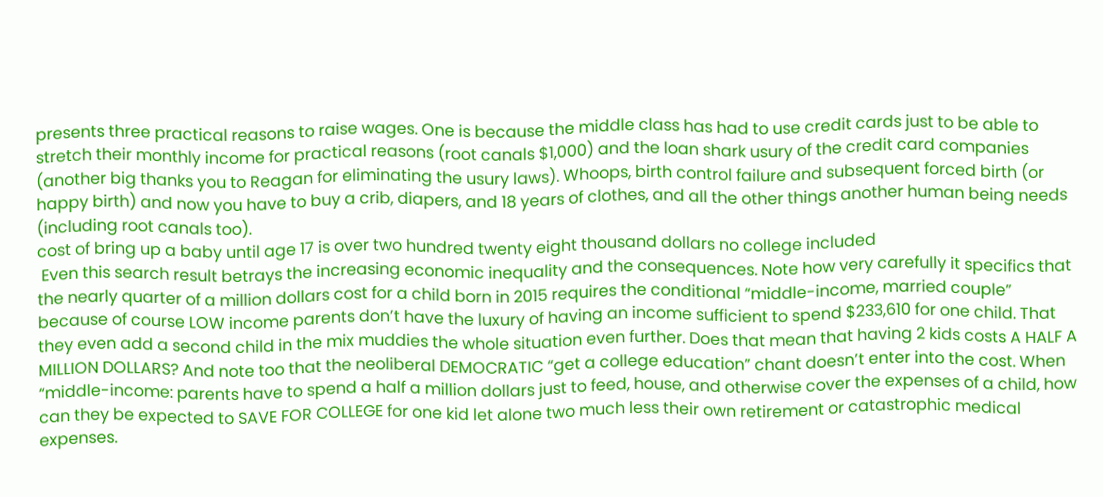presents three practical reasons to raise wages. One is because the middle class has had to use credit cards just to be able to stretch their monthly income for practical reasons (root canals $1,000) and the loan shark usury of the credit card companies (another big thanks you to Reagan for eliminating the usury laws). Whoops, birth control failure and subsequent forced birth (or happy birth) and now you have to buy a crib, diapers, and 18 years of clothes, and all the other things another human being needs (including root canals too).
cost of bring up a baby until age 17 is over two hundred twenty eight thousand dollars no college included
 Even this search result betrays the increasing economic inequality and the consequences. Note how very carefully it specifics that the nearly quarter of a million dollars cost for a child born in 2015 requires the conditional “middle-income, married couple” because of course LOW income parents don’t have the luxury of having an income sufficient to spend $233,610 for one child. That they even add a second child in the mix muddies the whole situation even further. Does that mean that having 2 kids costs A HALF A MILLION DOLLARS? And note too that the neoliberal DEMOCRATIC “get a college education” chant doesn’t enter into the cost. When “middle-income: parents have to spend a half a million dollars just to feed, house, and otherwise cover the expenses of a child, how can they be expected to SAVE FOR COLLEGE for one kid let alone two much less their own retirement or catastrophic medical expenses.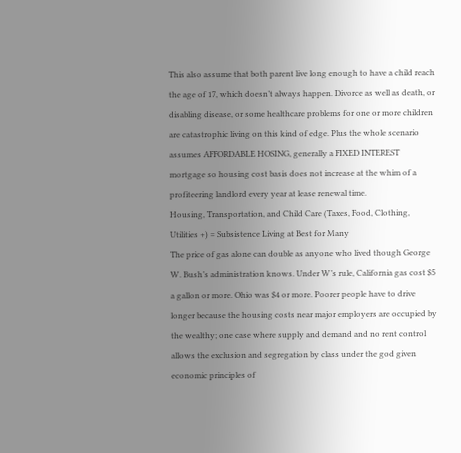This also assume that both parent live long enough to have a child reach the age of 17, which doesn’t always happen. Divorce as well as death, or disabling disease, or some healthcare problems for one or more children are catastrophic living on this kind of edge. Plus the whole scenario assumes AFFORDABLE HOSING, generally a FIXED INTEREST mortgage so housing cost basis does not increase at the whim of a profiteering landlord every year at lease renewal time.
Housing, Transportation, and Child Care (Taxes, Food, Clothing, Utilities +) = Subsistence Living at Best for Many
The price of gas alone can double as anyone who lived though George W. Bush’s administration knows. Under W’s rule, California gas cost $5 a gallon or more. Ohio was $4 or more. Poorer people have to drive longer because the housing costs near major employers are occupied by the wealthy; one case where supply and demand and no rent control allows the exclusion and segregation by class under the god given economic principles of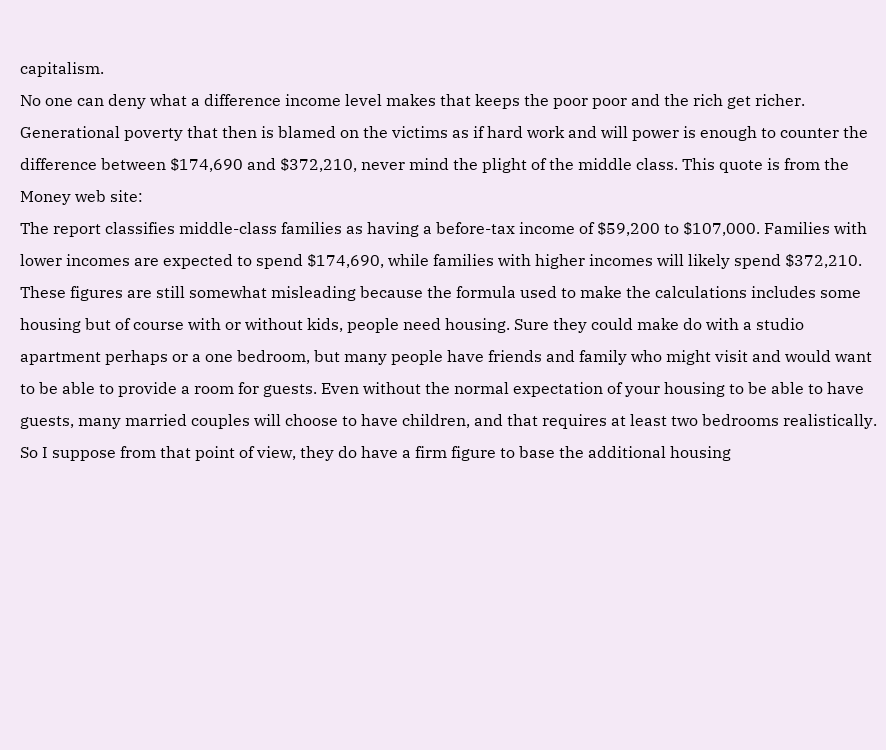capitalism.
No one can deny what a difference income level makes that keeps the poor poor and the rich get richer. Generational poverty that then is blamed on the victims as if hard work and will power is enough to counter the difference between $174,690 and $372,210, never mind the plight of the middle class. This quote is from the Money web site:
The report classifies middle-class families as having a before-tax income of $59,200 to $107,000. Families with lower incomes are expected to spend $174,690, while families with higher incomes will likely spend $372,210.
These figures are still somewhat misleading because the formula used to make the calculations includes some housing but of course with or without kids, people need housing. Sure they could make do with a studio apartment perhaps or a one bedroom, but many people have friends and family who might visit and would want to be able to provide a room for guests. Even without the normal expectation of your housing to be able to have guests, many married couples will choose to have children, and that requires at least two bedrooms realistically. So I suppose from that point of view, they do have a firm figure to base the additional housing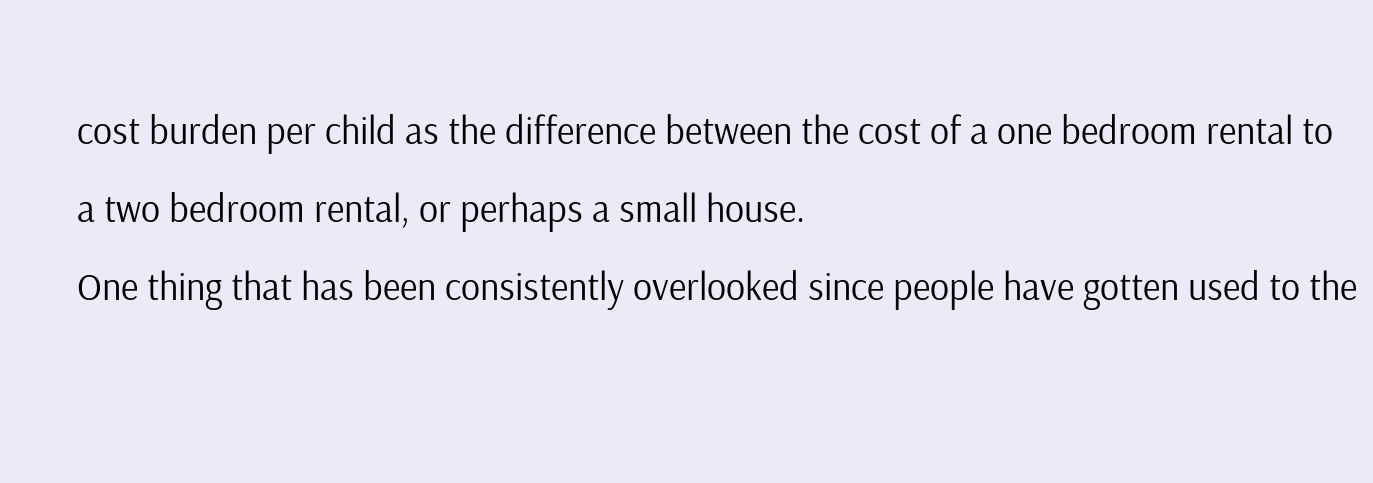cost burden per child as the difference between the cost of a one bedroom rental to a two bedroom rental, or perhaps a small house.
One thing that has been consistently overlooked since people have gotten used to the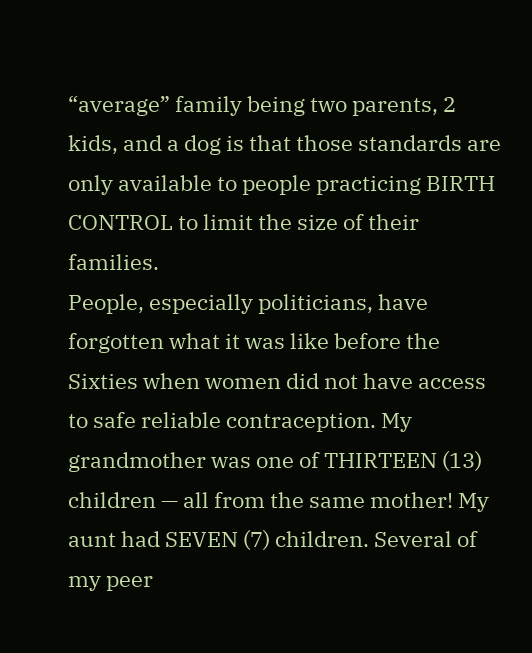“average” family being two parents, 2 kids, and a dog is that those standards are only available to people practicing BIRTH CONTROL to limit the size of their families.
People, especially politicians, have forgotten what it was like before the Sixties when women did not have access to safe reliable contraception. My grandmother was one of THIRTEEN (13) children — all from the same mother! My aunt had SEVEN (7) children. Several of my peer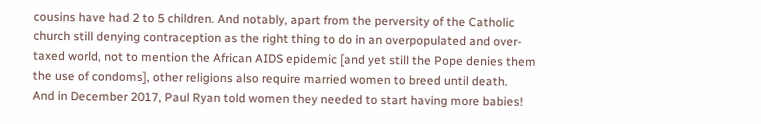cousins have had 2 to 5 children. And notably, apart from the perversity of the Catholic church still denying contraception as the right thing to do in an overpopulated and over-taxed world, not to mention the African AIDS epidemic [and yet still the Pope denies them the use of condoms], other religions also require married women to breed until death.
And in December 2017, Paul Ryan told women they needed to start having more babies!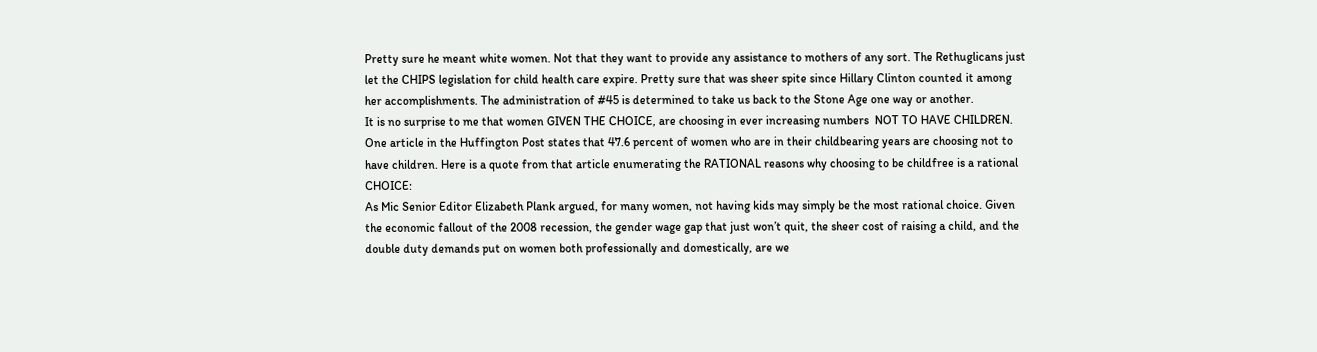Pretty sure he meant white women. Not that they want to provide any assistance to mothers of any sort. The Rethuglicans just let the CHIPS legislation for child health care expire. Pretty sure that was sheer spite since Hillary Clinton counted it among her accomplishments. The administration of #45 is determined to take us back to the Stone Age one way or another.
It is no surprise to me that women GIVEN THE CHOICE, are choosing in ever increasing numbers  NOT TO HAVE CHILDREN. One article in the Huffington Post states that 47.6 percent of women who are in their childbearing years are choosing not to have children. Here is a quote from that article enumerating the RATIONAL reasons why choosing to be childfree is a rational CHOICE:
As Mic Senior Editor Elizabeth Plank argued, for many women, not having kids may simply be the most rational choice. Given the economic fallout of the 2008 recession, the gender wage gap that just won’t quit, the sheer cost of raising a child, and the double duty demands put on women both professionally and domestically, are we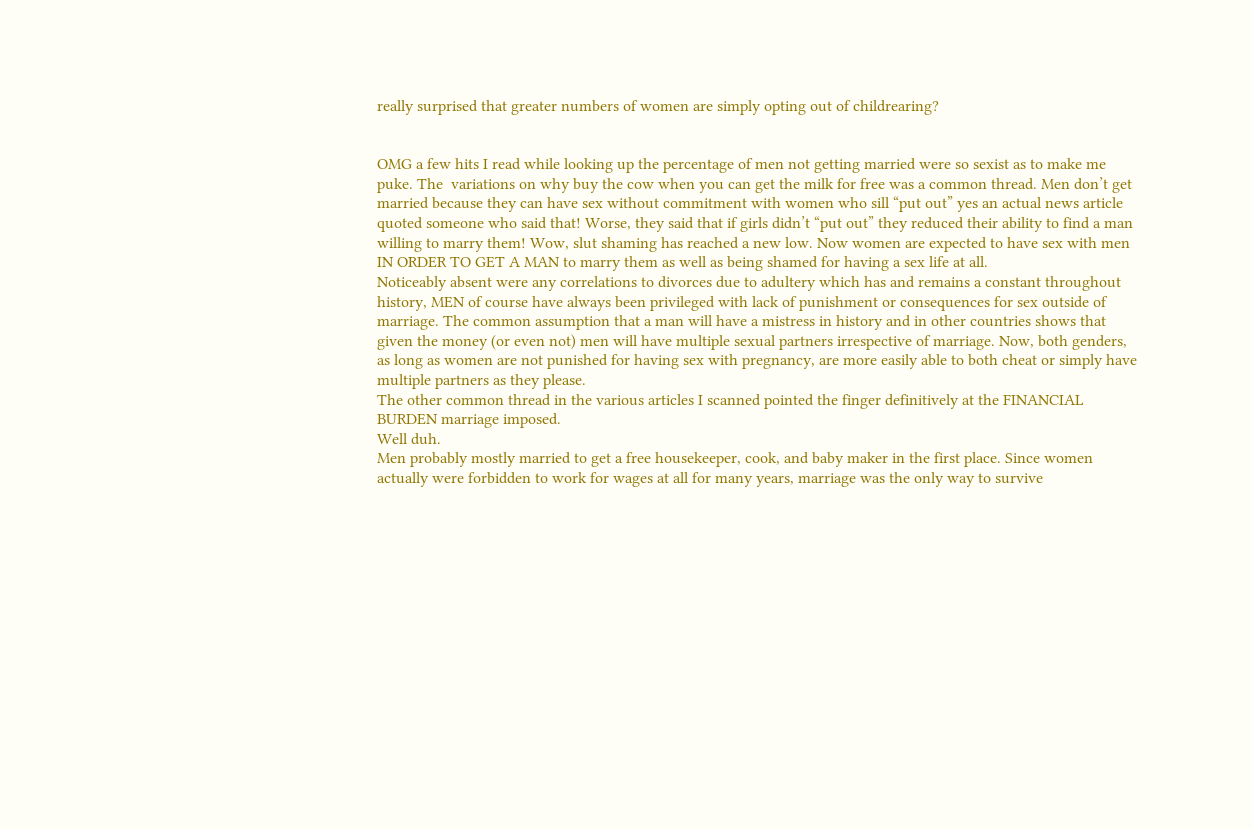really surprised that greater numbers of women are simply opting out of childrearing?


OMG a few hits I read while looking up the percentage of men not getting married were so sexist as to make me puke. The  variations on why buy the cow when you can get the milk for free was a common thread. Men don’t get married because they can have sex without commitment with women who sill “put out” yes an actual news article quoted someone who said that! Worse, they said that if girls didn’t “put out” they reduced their ability to find a man willing to marry them! Wow, slut shaming has reached a new low. Now women are expected to have sex with men IN ORDER TO GET A MAN to marry them as well as being shamed for having a sex life at all.
Noticeably absent were any correlations to divorces due to adultery which has and remains a constant throughout history, MEN of course have always been privileged with lack of punishment or consequences for sex outside of marriage. The common assumption that a man will have a mistress in history and in other countries shows that given the money (or even not) men will have multiple sexual partners irrespective of marriage. Now, both genders, as long as women are not punished for having sex with pregnancy, are more easily able to both cheat or simply have multiple partners as they please.
The other common thread in the various articles I scanned pointed the finger definitively at the FINANCIAL BURDEN marriage imposed.
Well duh.
Men probably mostly married to get a free housekeeper, cook, and baby maker in the first place. Since women actually were forbidden to work for wages at all for many years, marriage was the only way to survive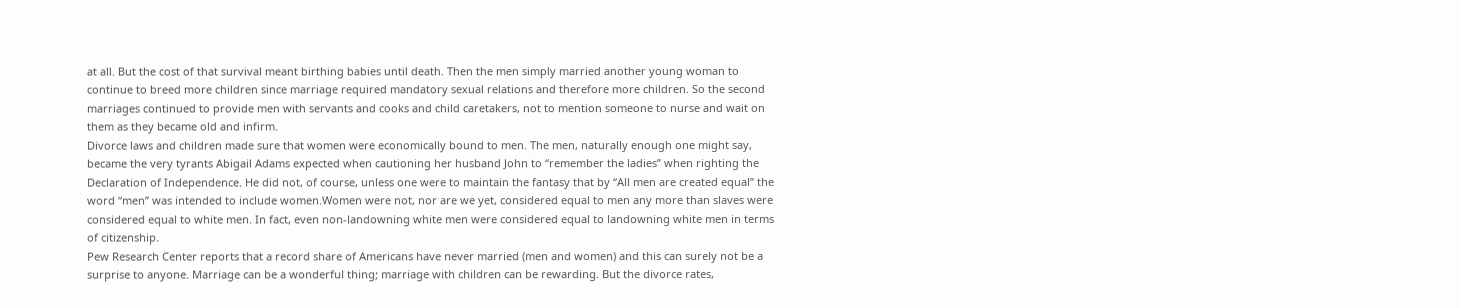at all. But the cost of that survival meant birthing babies until death. Then the men simply married another young woman to continue to breed more children since marriage required mandatory sexual relations and therefore more children. So the second marriages continued to provide men with servants and cooks and child caretakers, not to mention someone to nurse and wait on them as they became old and infirm.
Divorce laws and children made sure that women were economically bound to men. The men, naturally enough one might say, became the very tyrants Abigail Adams expected when cautioning her husband John to “remember the ladies” when righting the Declaration of Independence. He did not, of course, unless one were to maintain the fantasy that by “All men are created equal” the word “men” was intended to include women.Women were not, nor are we yet, considered equal to men any more than slaves were considered equal to white men. In fact, even non-landowning white men were considered equal to landowning white men in terms of citizenship.
Pew Research Center reports that a record share of Americans have never married (men and women) and this can surely not be a surprise to anyone. Marriage can be a wonderful thing; marriage with children can be rewarding. But the divorce rates,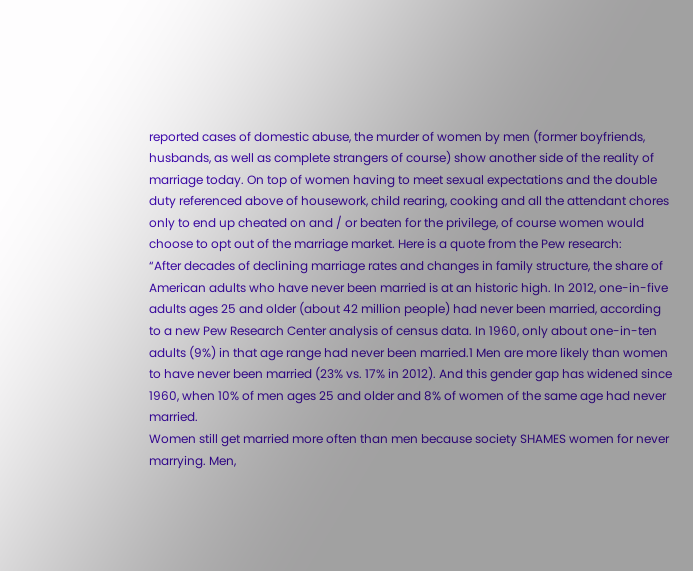reported cases of domestic abuse, the murder of women by men (former boyfriends, husbands, as well as complete strangers of course) show another side of the reality of marriage today. On top of women having to meet sexual expectations and the double duty referenced above of housework, child rearing, cooking and all the attendant chores only to end up cheated on and / or beaten for the privilege, of course women would choose to opt out of the marriage market. Here is a quote from the Pew research:
“After decades of declining marriage rates and changes in family structure, the share of American adults who have never been married is at an historic high. In 2012, one-in-five adults ages 25 and older (about 42 million people) had never been married, according to a new Pew Research Center analysis of census data. In 1960, only about one-in-ten adults (9%) in that age range had never been married.1 Men are more likely than women to have never been married (23% vs. 17% in 2012). And this gender gap has widened since 1960, when 10% of men ages 25 and older and 8% of women of the same age had never married.
Women still get married more often than men because society SHAMES women for never marrying. Men,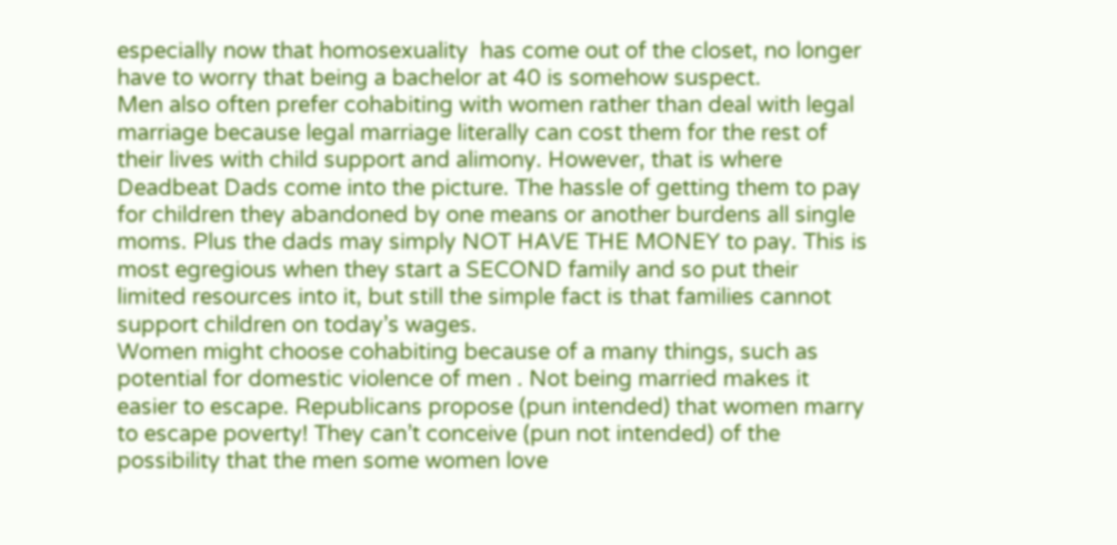especially now that homosexuality  has come out of the closet, no longer have to worry that being a bachelor at 40 is somehow suspect.
Men also often prefer cohabiting with women rather than deal with legal marriage because legal marriage literally can cost them for the rest of their lives with child support and alimony. However, that is where Deadbeat Dads come into the picture. The hassle of getting them to pay for children they abandoned by one means or another burdens all single moms. Plus the dads may simply NOT HAVE THE MONEY to pay. This is most egregious when they start a SECOND family and so put their limited resources into it, but still the simple fact is that families cannot support children on today’s wages.
Women might choose cohabiting because of a many things, such as potential for domestic violence of men . Not being married makes it easier to escape. Republicans propose (pun intended) that women marry to escape poverty! They can’t conceive (pun not intended) of the possibility that the men some women love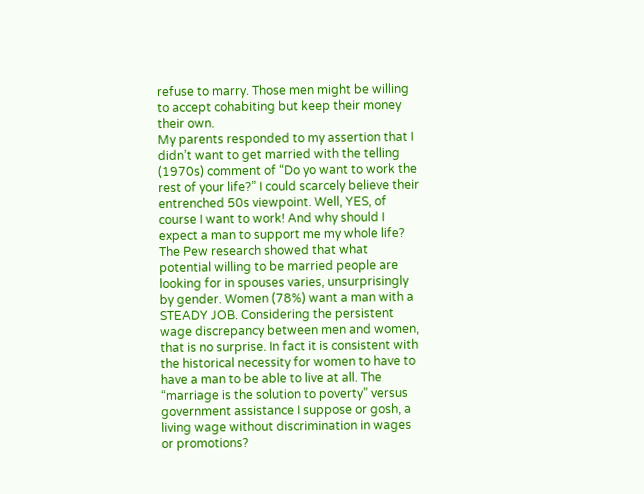refuse to marry. Those men might be willing to accept cohabiting but keep their money their own.
My parents responded to my assertion that I didn’t want to get married with the telling (1970s) comment of “Do yo want to work the rest of your life?” I could scarcely believe their entrenched 50s viewpoint. Well, YES, of course I want to work! And why should I expect a man to support me my whole life?
The Pew research showed that what potential willing to be married people are looking for in spouses varies, unsurprisingly by gender. Women (78%) want a man with a STEADY JOB. Considering the persistent wage discrepancy between men and women, that is no surprise. In fact it is consistent with the historical necessity for women to have to have a man to be able to live at all. The “marriage is the solution to poverty” versus government assistance I suppose or gosh, a living wage without discrimination in wages or promotions?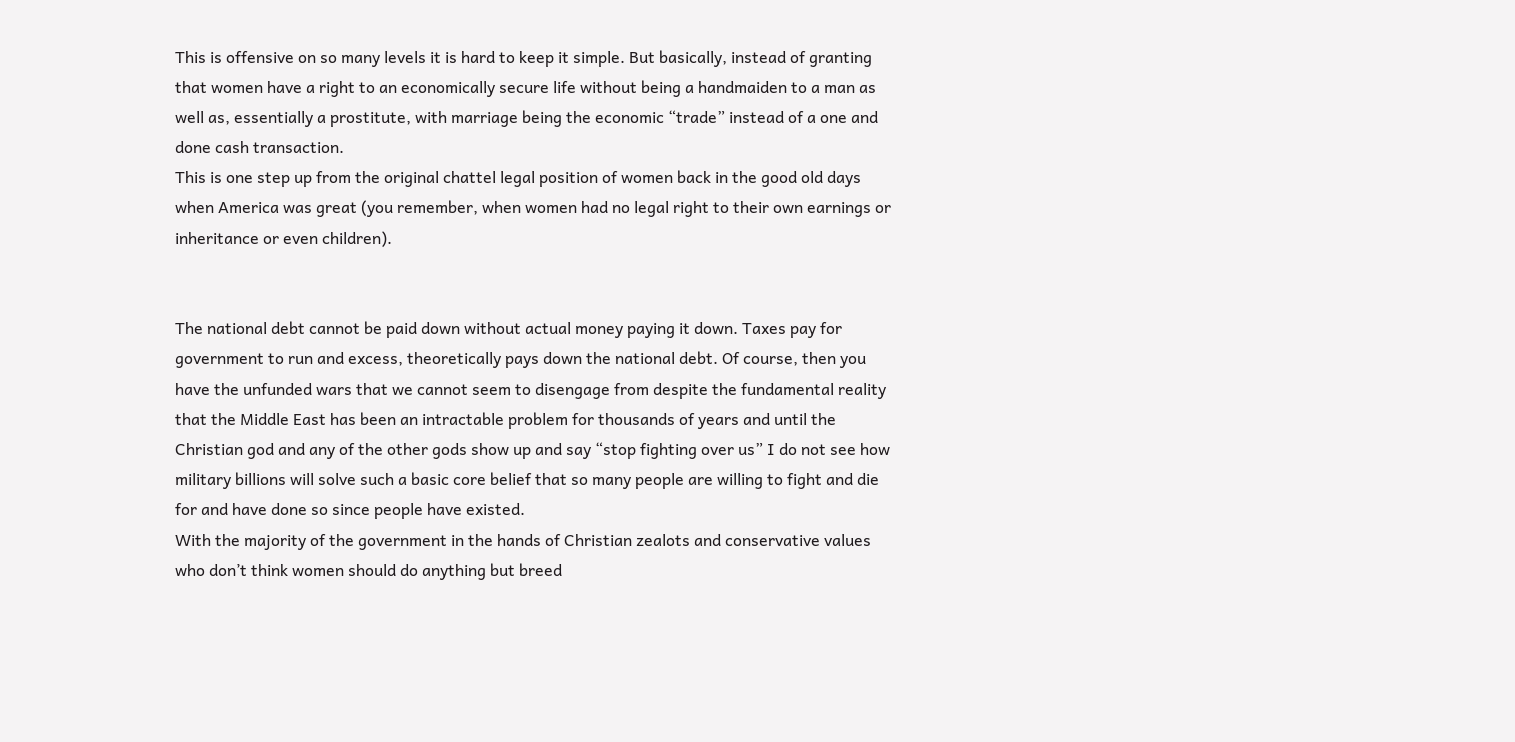This is offensive on so many levels it is hard to keep it simple. But basically, instead of granting that women have a right to an economically secure life without being a handmaiden to a man as well as, essentially a prostitute, with marriage being the economic “trade” instead of a one and done cash transaction.
This is one step up from the original chattel legal position of women back in the good old days when America was great (you remember, when women had no legal right to their own earnings or inheritance or even children).


The national debt cannot be paid down without actual money paying it down. Taxes pay for government to run and excess, theoretically pays down the national debt. Of course, then you have the unfunded wars that we cannot seem to disengage from despite the fundamental reality that the Middle East has been an intractable problem for thousands of years and until the Christian god and any of the other gods show up and say “stop fighting over us” I do not see how military billions will solve such a basic core belief that so many people are willing to fight and die for and have done so since people have existed.
With the majority of the government in the hands of Christian zealots and conservative values who don’t think women should do anything but breed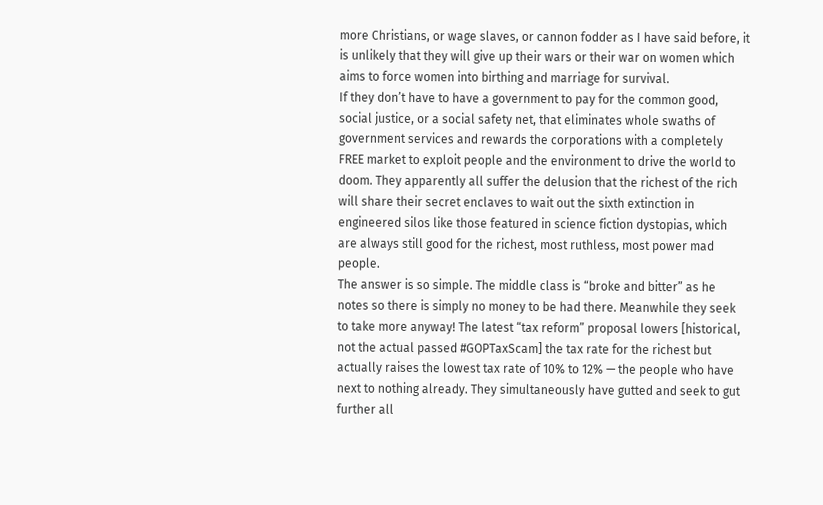more Christians, or wage slaves, or cannon fodder as I have said before, it is unlikely that they will give up their wars or their war on women which aims to force women into birthing and marriage for survival.
If they don’t have to have a government to pay for the common good, social justice, or a social safety net, that eliminates whole swaths of government services and rewards the corporations with a completely FREE market to exploit people and the environment to drive the world to doom. They apparently all suffer the delusion that the richest of the rich will share their secret enclaves to wait out the sixth extinction in engineered silos like those featured in science fiction dystopias, which are always still good for the richest, most ruthless, most power mad people.
The answer is so simple. The middle class is “broke and bitter” as he notes so there is simply no money to be had there. Meanwhile they seek to take more anyway! The latest “tax reform” proposal lowers [historical, not the actual passed #GOPTaxScam] the tax rate for the richest but actually raises the lowest tax rate of 10% to 12% — the people who have next to nothing already. They simultaneously have gutted and seek to gut further all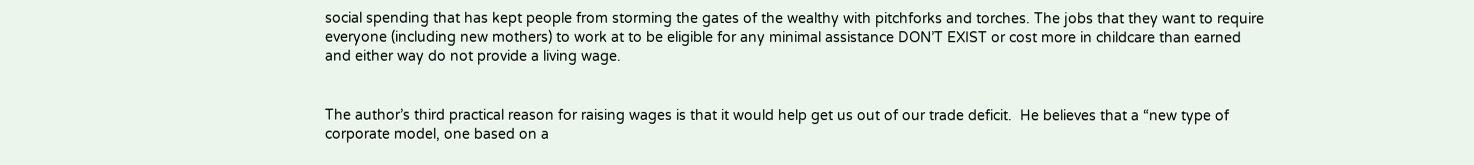social spending that has kept people from storming the gates of the wealthy with pitchforks and torches. The jobs that they want to require everyone (including new mothers) to work at to be eligible for any minimal assistance DON’T EXIST or cost more in childcare than earned and either way do not provide a living wage.


The author’s third practical reason for raising wages is that it would help get us out of our trade deficit.  He believes that a “new type of corporate model, one based on a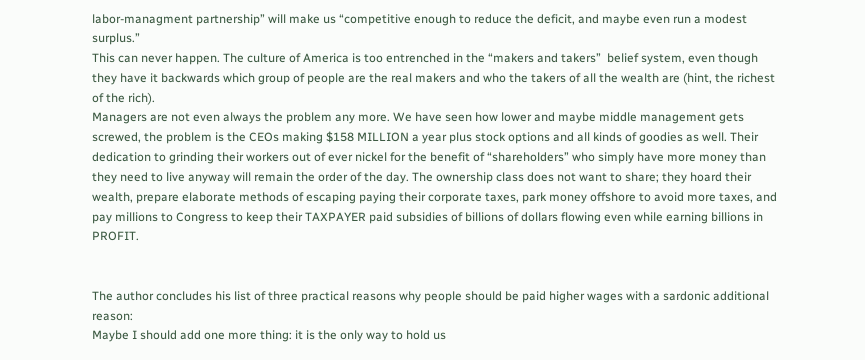labor-managment partnership” will make us “competitive enough to reduce the deficit, and maybe even run a modest surplus.”
This can never happen. The culture of America is too entrenched in the “makers and takers”  belief system, even though they have it backwards which group of people are the real makers and who the takers of all the wealth are (hint, the richest of the rich).
Managers are not even always the problem any more. We have seen how lower and maybe middle management gets screwed, the problem is the CEOs making $158 MILLION a year plus stock options and all kinds of goodies as well. Their dedication to grinding their workers out of ever nickel for the benefit of “shareholders” who simply have more money than they need to live anyway will remain the order of the day. The ownership class does not want to share; they hoard their wealth, prepare elaborate methods of escaping paying their corporate taxes, park money offshore to avoid more taxes, and pay millions to Congress to keep their TAXPAYER paid subsidies of billions of dollars flowing even while earning billions in PROFIT.


The author concludes his list of three practical reasons why people should be paid higher wages with a sardonic additional reason:
Maybe I should add one more thing: it is the only way to hold us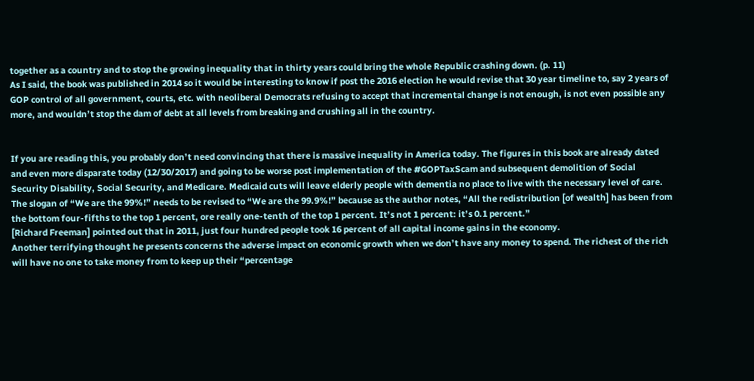together as a country and to stop the growing inequality that in thirty years could bring the whole Republic crashing down. (p. 11)
As I said, the book was published in 2014 so it would be interesting to know if post the 2016 election he would revise that 30 year timeline to, say 2 years of GOP control of all government, courts, etc. with neoliberal Democrats refusing to accept that incremental change is not enough, is not even possible any more, and wouldn’t stop the dam of debt at all levels from breaking and crushing all in the country.


If you are reading this, you probably don’t need convincing that there is massive inequality in America today. The figures in this book are already dated and even more disparate today (12/30/2017) and going to be worse post implementation of the #GOPTaxScam and subsequent demolition of Social Security Disability, Social Security, and Medicare. Medicaid cuts will leave elderly people with dementia no place to live with the necessary level of care. The slogan of “We are the 99%!” needs to be revised to “We are the 99.9%!” because as the author notes, “All the redistribution [of wealth] has been from the bottom four-fifths to the top 1 percent, ore really one-tenth of the top 1 percent. It’s not 1 percent: it’s 0.1 percent.”
[Richard Freeman] pointed out that in 2011, just four hundred people took 16 percent of all capital income gains in the economy.
Another terrifying thought he presents concerns the adverse impact on economic growth when we don’t have any money to spend. The richest of the rich will have no one to take money from to keep up their “percentage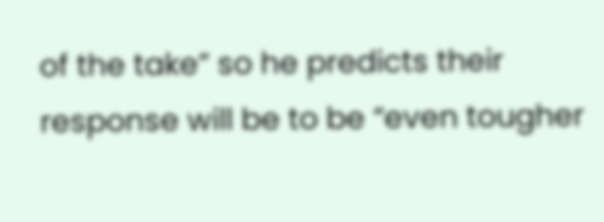of the take” so he predicts their response will be to be “even tougher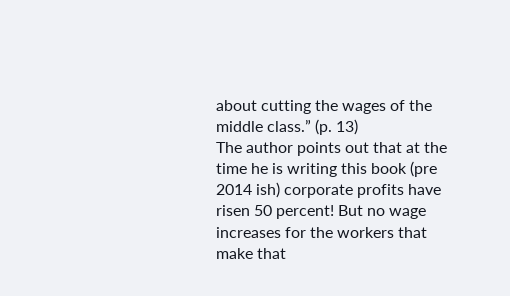about cutting the wages of the middle class.” (p. 13)
The author points out that at the time he is writing this book (pre 2014 ish) corporate profits have risen 50 percent! But no wage increases for the workers that make that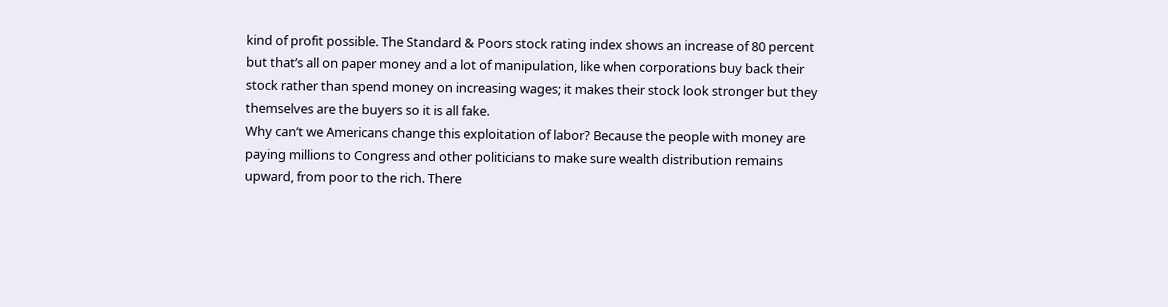kind of profit possible. The Standard & Poors stock rating index shows an increase of 80 percent but that’s all on paper money and a lot of manipulation, like when corporations buy back their stock rather than spend money on increasing wages; it makes their stock look stronger but they themselves are the buyers so it is all fake.
Why can’t we Americans change this exploitation of labor? Because the people with money are paying millions to Congress and other politicians to make sure wealth distribution remains upward, from poor to the rich. There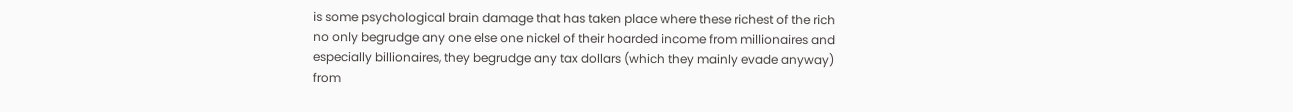is some psychological brain damage that has taken place where these richest of the rich no only begrudge any one else one nickel of their hoarded income from millionaires and especially billionaires, they begrudge any tax dollars (which they mainly evade anyway) from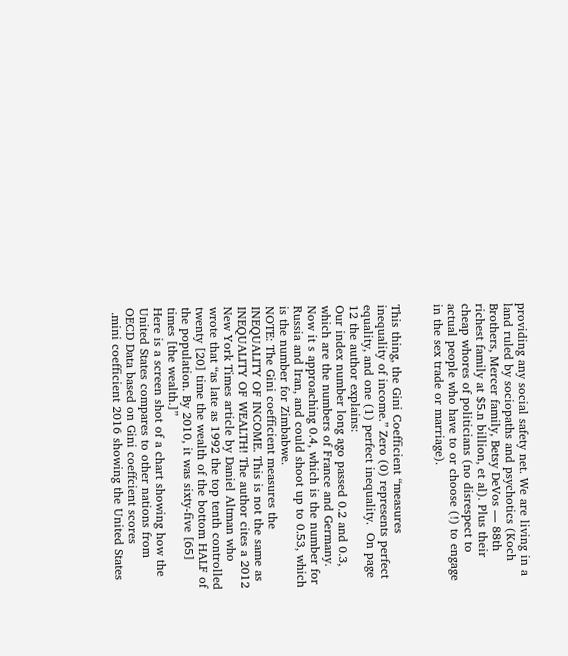providing any social safety net. We are living in a land ruled by sociopaths and psychotics (Koch Brothers, Mercer family, Betsy DeVos — 88th richest family at $5.n billion, et al). Plus their cheap whores of politicians (no disrespect to actual people who have to or choose (!) to engage in the sex trade or marriage).


This thing, the Gini Coefficient “measures inequality of income.” Zero (0) represents perfect equality, and one (1) perfect inequality.  On page 12 the author explains:
Our index number long ago passed 0.2 and 0.3, which are the numbers of France and Germany. Now it s approaching 0.4, which is the number for Russia and Iran, and could shoot up to 0.53, which is the number for Zimbabwe.
NOTE: The Gini coefficient measures the INEQUALITY OF INCOME. This is not the same as INEQUALITY OF WEALTH! The author cites a 2012 New York Times article by Daniel Altman who wrote that “as late as 1992 the top tenth controlled twenty [20] time the wealth of the bottom HALF of the population. By 2010, it was sixty-five [65] times [the wealth.]”
Here is a screen shot of a chart showing how the United States compares to other nations from OECD Data based on Gini coeffcient scores
 .mini coefficient 2016 showing the United States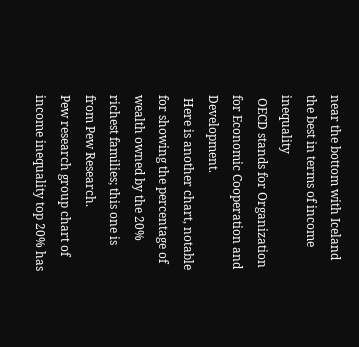near the bottom with Iceland the best in terms of income inequality
 OECD stands for Organization for Economic Cooperation and Development.
 Here is another chart, notable for showing the percentage of wealth owned by the 20% richest families; this one is from Pew Research.
Pew research group chart of income inequality top 20% has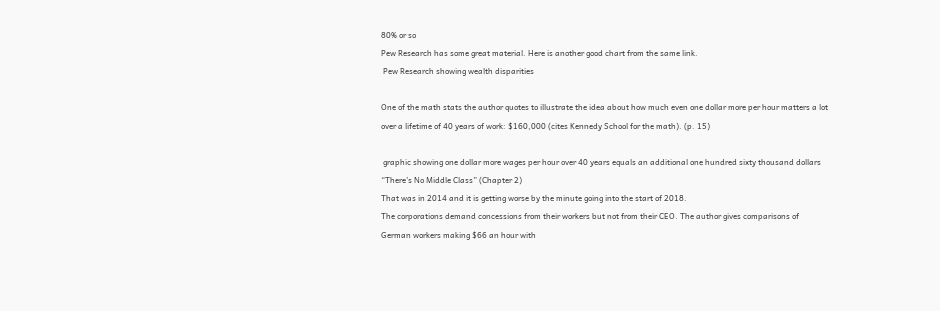80% or so
Pew Research has some great material. Here is another good chart from the same link.
 Pew Research showing wealth disparities

One of the math stats the author quotes to illustrate the idea about how much even one dollar more per hour matters a lot over a lifetime of 40 years of work: $160,000 (cites Kennedy School for the math). (p. 15)

 graphic showing one dollar more wages per hour over 40 years equals an additional one hundred sixty thousand dollars
“There’s No Middle Class” (Chapter 2)
That was in 2014 and it is getting worse by the minute going into the start of 2018.
The corporations demand concessions from their workers but not from their CEO. The author gives comparisons of German workers making $66 an hour with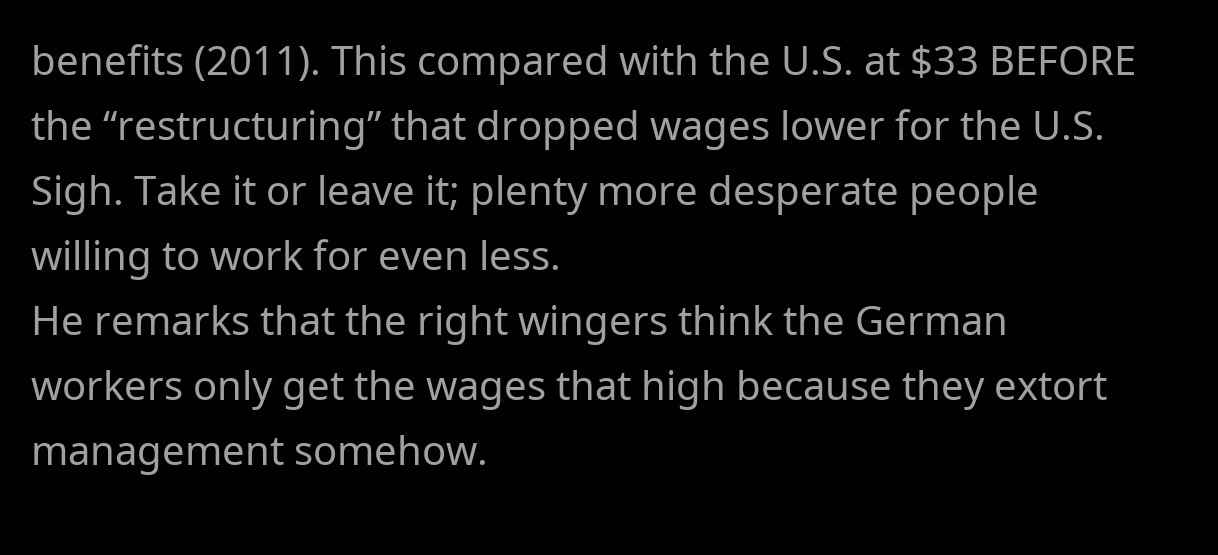benefits (2011). This compared with the U.S. at $33 BEFORE the “restructuring” that dropped wages lower for the U.S. Sigh. Take it or leave it; plenty more desperate people willing to work for even less.
He remarks that the right wingers think the German workers only get the wages that high because they extort management somehow.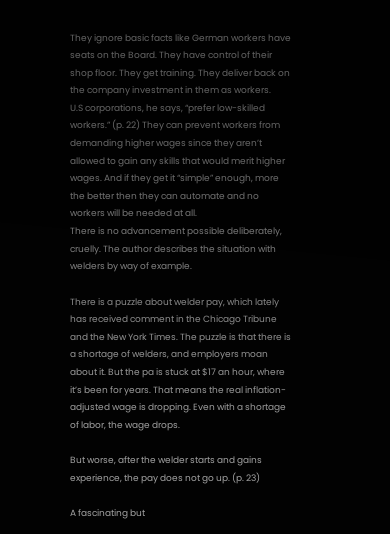They ignore basic facts like German workers have seats on the Board. They have control of their shop floor. They get training. They deliver back on the company investment in them as workers.
U.S corporations, he says, “prefer low-skilled workers.” (p. 22) They can prevent workers from demanding higher wages since they aren’t allowed to gain any skills that would merit higher wages. And if they get it “simple” enough, more the better then they can automate and no workers will be needed at all.
There is no advancement possible deliberately, cruelly. The author describes the situation with welders by way of example.

There is a puzzle about welder pay, which lately has received comment in the Chicago Tribune and the New York Times. The puzzle is that there is a shortage of welders, and employers moan about it. But the pa is stuck at $17 an hour, where it’s been for years. That means the real inflation-adjusted wage is dropping. Even with a shortage of labor, the wage drops.

But worse, after the welder starts and gains experience, the pay does not go up. (p. 23)

A fascinating but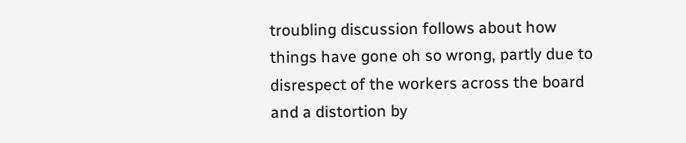troubling discussion follows about how things have gone oh so wrong, partly due to disrespect of the workers across the board and a distortion by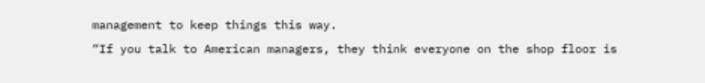management to keep things this way.
“If you talk to American managers, they think everyone on the shop floor is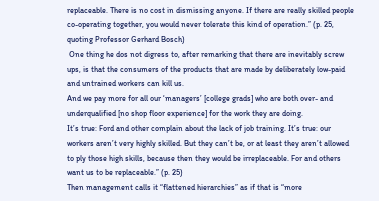replaceable. There is no cost in dismissing anyone. If there are really skilled people co-operating together, you would never tolerate this kind of operation.” (p. 25, quoting Professor Gerhard Bosch)
 One thing he dos not digress to, after remarking that there are inevitably screw ups, is that the consumers of the products that are made by deliberately low-paid and untrained workers can kill us.
And we pay more for all our ‘managers’ [college grads] who are both over- and underqualified [no shop floor experience] for the work they are doing.
It’s true: Ford and other complain about the lack of job training. It’s true: our workers aren’t very highly skilled. But they can’t be, or at least they aren’t allowed to ply those high skills, because then they would be irreplaceable. For and others want us to be replaceable.” (p. 25)
Then management calls it “flattened hierarchies” as if that is “more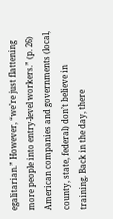egalitarian.” However, “we’re just flattening more people into entry-level workers.” (p. 26)
American companies and governments (local, county, state, federal) don’t believe in training. Back in the day, there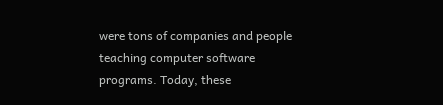were tons of companies and people teaching computer software programs. Today, these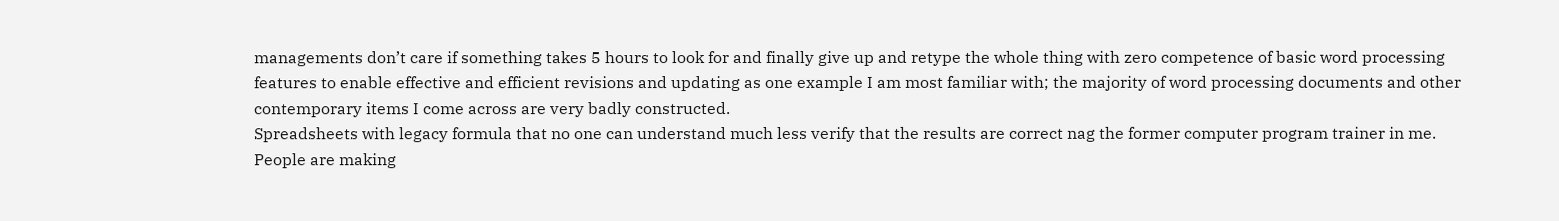managements don’t care if something takes 5 hours to look for and finally give up and retype the whole thing with zero competence of basic word processing features to enable effective and efficient revisions and updating as one example I am most familiar with; the majority of word processing documents and other contemporary items I come across are very badly constructed.
Spreadsheets with legacy formula that no one can understand much less verify that the results are correct nag the former computer program trainer in me. People are making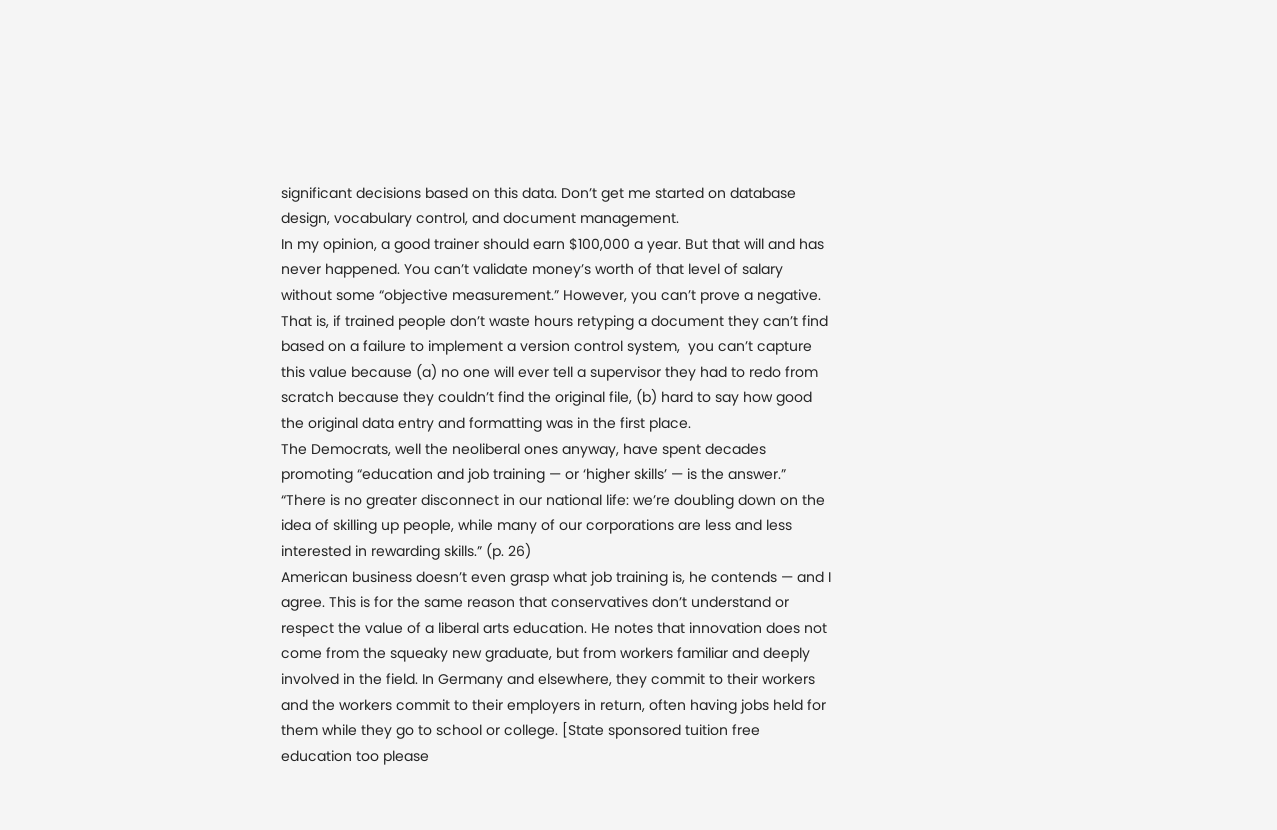significant decisions based on this data. Don’t get me started on database design, vocabulary control, and document management.
In my opinion, a good trainer should earn $100,000 a year. But that will and has never happened. You can’t validate money’s worth of that level of salary without some “objective measurement.” However, you can’t prove a negative. That is, if trained people don’t waste hours retyping a document they can’t find based on a failure to implement a version control system,  you can’t capture this value because (a) no one will ever tell a supervisor they had to redo from scratch because they couldn’t find the original file, (b) hard to say how good the original data entry and formatting was in the first place.
The Democrats, well the neoliberal ones anyway, have spent decades promoting “education and job training — or ‘higher skills’ — is the answer.”
“There is no greater disconnect in our national life: we’re doubling down on the idea of skilling up people, while many of our corporations are less and less interested in rewarding skills.” (p. 26)
American business doesn’t even grasp what job training is, he contends — and I agree. This is for the same reason that conservatives don’t understand or respect the value of a liberal arts education. He notes that innovation does not come from the squeaky new graduate, but from workers familiar and deeply involved in the field. In Germany and elsewhere, they commit to their workers and the workers commit to their employers in return, often having jobs held for them while they go to school or college. [State sponsored tuition free education too please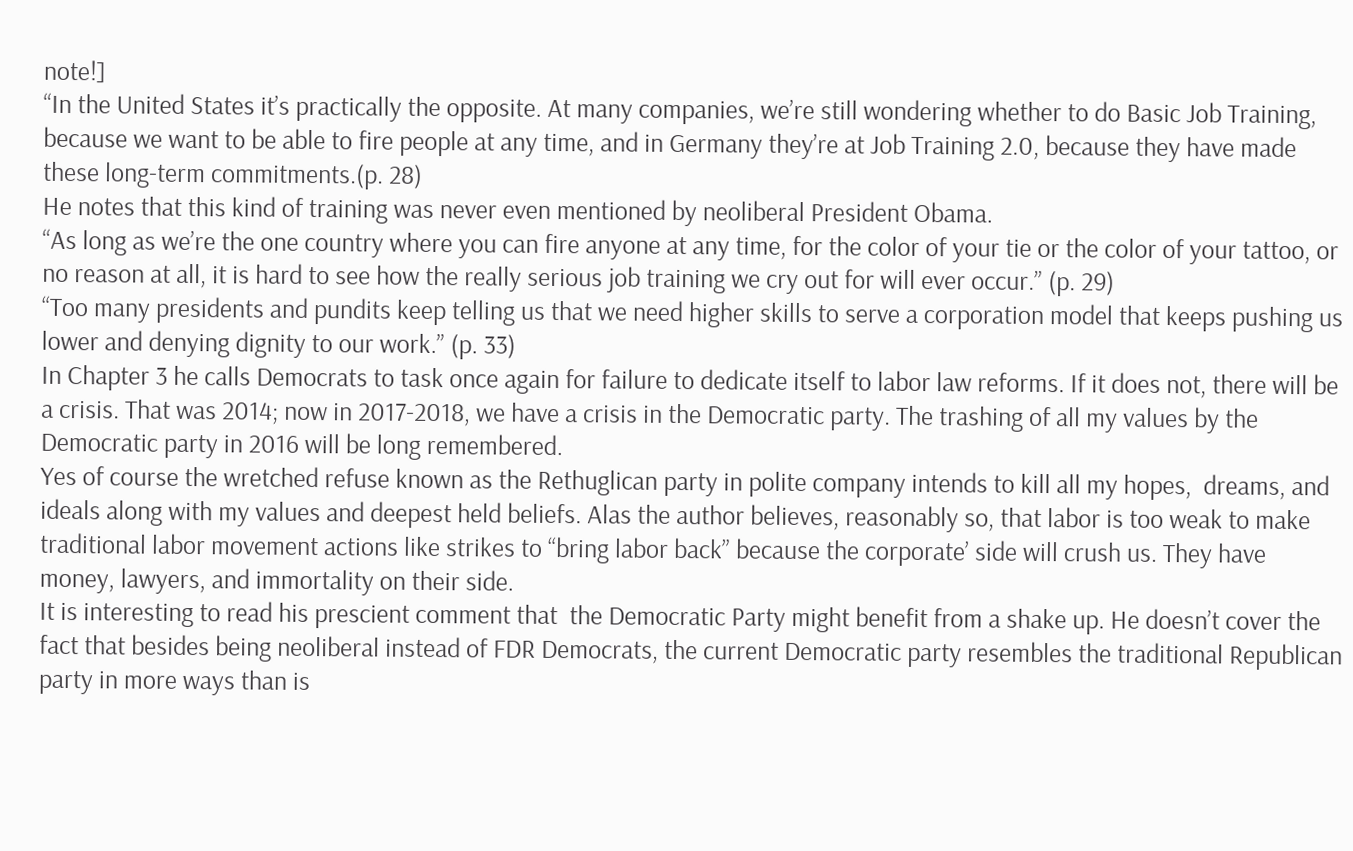note!]
“In the United States it’s practically the opposite. At many companies, we’re still wondering whether to do Basic Job Training, because we want to be able to fire people at any time, and in Germany they’re at Job Training 2.0, because they have made these long-term commitments.(p. 28)
He notes that this kind of training was never even mentioned by neoliberal President Obama.
“As long as we’re the one country where you can fire anyone at any time, for the color of your tie or the color of your tattoo, or no reason at all, it is hard to see how the really serious job training we cry out for will ever occur.” (p. 29)
“Too many presidents and pundits keep telling us that we need higher skills to serve a corporation model that keeps pushing us lower and denying dignity to our work.” (p. 33)
In Chapter 3 he calls Democrats to task once again for failure to dedicate itself to labor law reforms. If it does not, there will be a crisis. That was 2014; now in 2017-2018, we have a crisis in the Democratic party. The trashing of all my values by the Democratic party in 2016 will be long remembered.
Yes of course the wretched refuse known as the Rethuglican party in polite company intends to kill all my hopes,  dreams, and ideals along with my values and deepest held beliefs. Alas the author believes, reasonably so, that labor is too weak to make traditional labor movement actions like strikes to “bring labor back” because the corporate’ side will crush us. They have money, lawyers, and immortality on their side.
It is interesting to read his prescient comment that  the Democratic Party might benefit from a shake up. He doesn’t cover the fact that besides being neoliberal instead of FDR Democrats, the current Democratic party resembles the traditional Republican party in more ways than is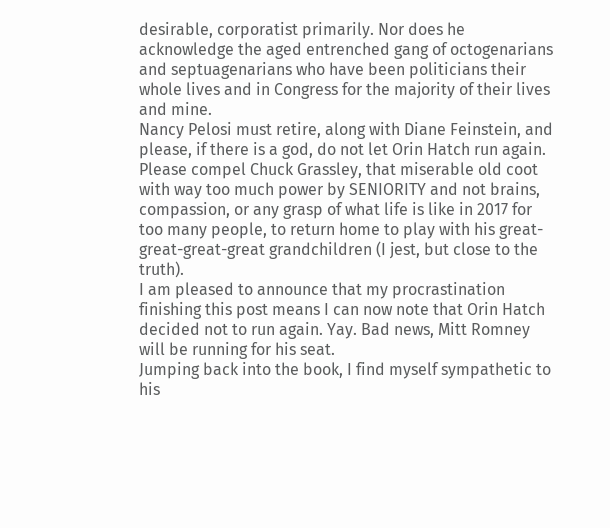desirable, corporatist primarily. Nor does he acknowledge the aged entrenched gang of octogenarians and septuagenarians who have been politicians their whole lives and in Congress for the majority of their lives and mine.
Nancy Pelosi must retire, along with Diane Feinstein, and please, if there is a god, do not let Orin Hatch run again. Please compel Chuck Grassley, that miserable old coot with way too much power by SENIORITY and not brains, compassion, or any grasp of what life is like in 2017 for too many people, to return home to play with his great-great-great-great grandchildren (I jest, but close to the truth).
I am pleased to announce that my procrastination finishing this post means I can now note that Orin Hatch decided not to run again. Yay. Bad news, Mitt Romney will be running for his seat.
Jumping back into the book, I find myself sympathetic to his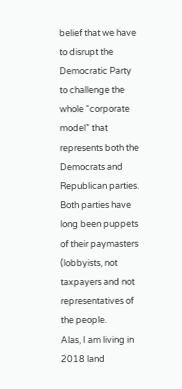belief that we have to disrupt the Democratic Party to challenge the whole “corporate model” that represents both the Democrats and Republican parties. Both parties have long been puppets of their paymasters (lobbyists, not taxpayers and not representatives of the people.
Alas, I am living in 2018 land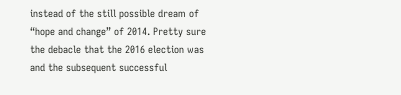instead of the still possible dream of “hope and change” of 2014. Pretty sure the debacle that the 2016 election was and the subsequent successful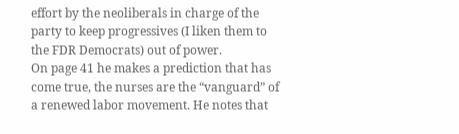effort by the neoliberals in charge of the party to keep progressives (I liken them to the FDR Democrats) out of power.
On page 41 he makes a prediction that has come true, the nurses are the “vanguard” of a renewed labor movement. He notes that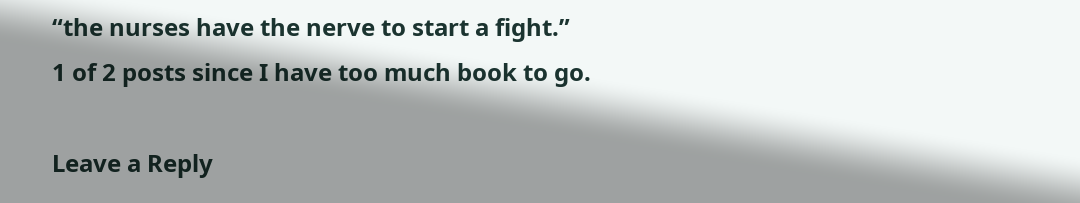“the nurses have the nerve to start a fight.”
1 of 2 posts since I have too much book to go.

Leave a Reply